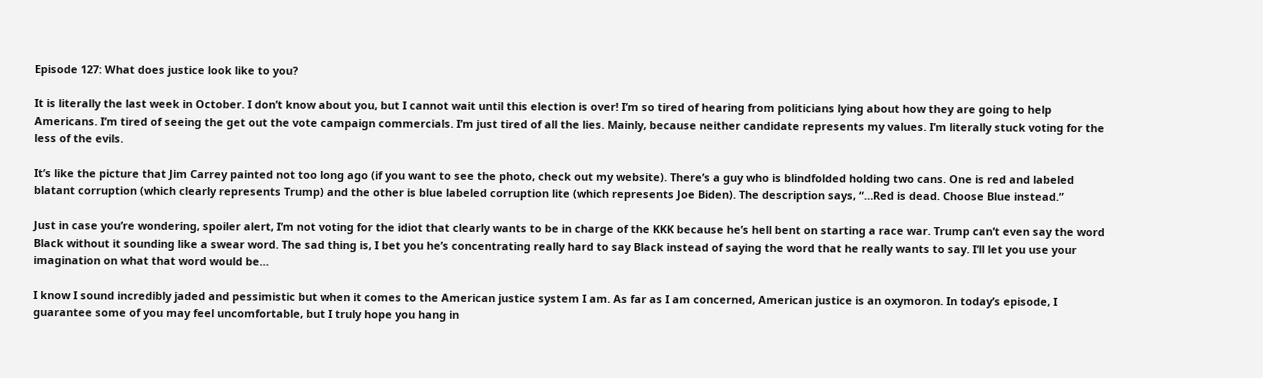Episode 127: What does justice look like to you?

It is literally the last week in October. I don’t know about you, but I cannot wait until this election is over! I’m so tired of hearing from politicians lying about how they are going to help Americans. I’m tired of seeing the get out the vote campaign commercials. I’m just tired of all the lies. Mainly, because neither candidate represents my values. I’m literally stuck voting for the less of the evils.

It’s like the picture that Jim Carrey painted not too long ago (if you want to see the photo, check out my website). There’s a guy who is blindfolded holding two cans. One is red and labeled blatant corruption (which clearly represents Trump) and the other is blue labeled corruption lite (which represents Joe Biden). The description says, “…Red is dead. Choose Blue instead.”

Just in case you’re wondering, spoiler alert, I’m not voting for the idiot that clearly wants to be in charge of the KKK because he’s hell bent on starting a race war. Trump can’t even say the word Black without it sounding like a swear word. The sad thing is, I bet you he’s concentrating really hard to say Black instead of saying the word that he really wants to say. I’ll let you use your imagination on what that word would be…

I know I sound incredibly jaded and pessimistic but when it comes to the American justice system I am. As far as I am concerned, American justice is an oxymoron. In today’s episode, I guarantee some of you may feel uncomfortable, but I truly hope you hang in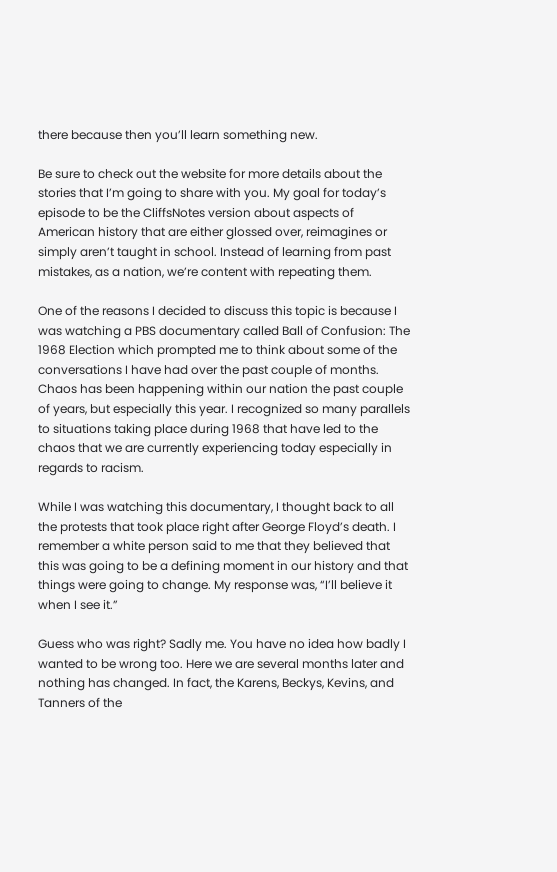there because then you’ll learn something new.

Be sure to check out the website for more details about the stories that I’m going to share with you. My goal for today’s episode to be the CliffsNotes version about aspects of American history that are either glossed over, reimagines or simply aren’t taught in school. Instead of learning from past mistakes, as a nation, we’re content with repeating them.

One of the reasons I decided to discuss this topic is because I was watching a PBS documentary called Ball of Confusion: The 1968 Election which prompted me to think about some of the conversations I have had over the past couple of months. Chaos has been happening within our nation the past couple of years, but especially this year. I recognized so many parallels to situations taking place during 1968 that have led to the chaos that we are currently experiencing today especially in regards to racism.

While I was watching this documentary, I thought back to all the protests that took place right after George Floyd’s death. I remember a white person said to me that they believed that this was going to be a defining moment in our history and that things were going to change. My response was, “I’ll believe it when I see it.”

Guess who was right? Sadly me. You have no idea how badly I wanted to be wrong too. Here we are several months later and nothing has changed. In fact, the Karens, Beckys, Kevins, and Tanners of the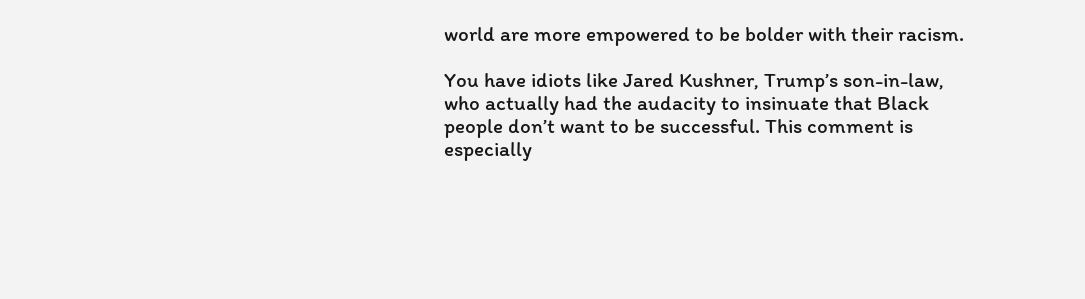world are more empowered to be bolder with their racism.

You have idiots like Jared Kushner, Trump’s son-in-law, who actually had the audacity to insinuate that Black people don’t want to be successful. This comment is especially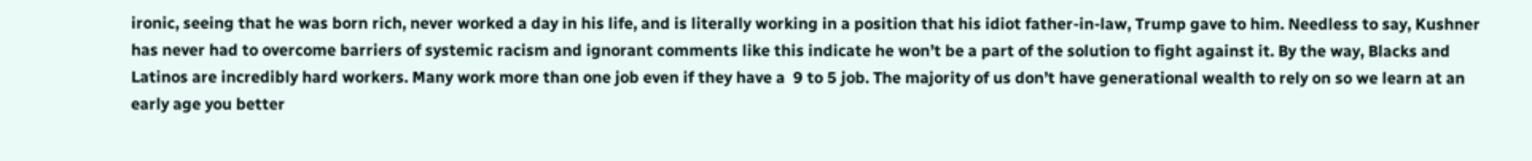ironic, seeing that he was born rich, never worked a day in his life, and is literally working in a position that his idiot father-in-law, Trump gave to him. Needless to say, Kushner has never had to overcome barriers of systemic racism and ignorant comments like this indicate he won’t be a part of the solution to fight against it. By the way, Blacks and Latinos are incredibly hard workers. Many work more than one job even if they have a  9 to 5 job. The majority of us don’t have generational wealth to rely on so we learn at an early age you better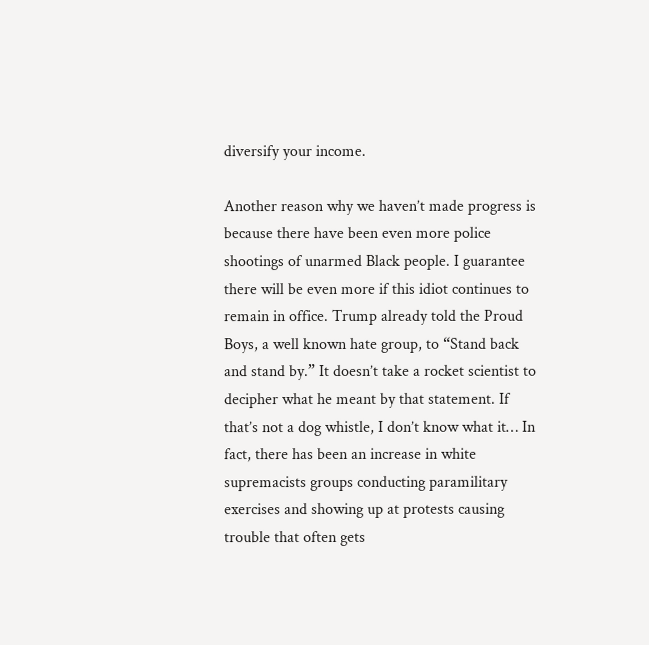diversify your income.

Another reason why we haven’t made progress is because there have been even more police shootings of unarmed Black people. I guarantee there will be even more if this idiot continues to remain in office. Trump already told the Proud Boys, a well known hate group, to “Stand back and stand by.” It doesn’t take a rocket scientist to decipher what he meant by that statement. If that’s not a dog whistle, I don’t know what it… In fact, there has been an increase in white supremacists groups conducting paramilitary exercises and showing up at protests causing trouble that often gets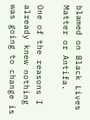blamed on Black Lives Matter or Antifa.

One of the reasons I already knew nothing was going to change is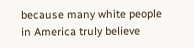because many white people in America truly believe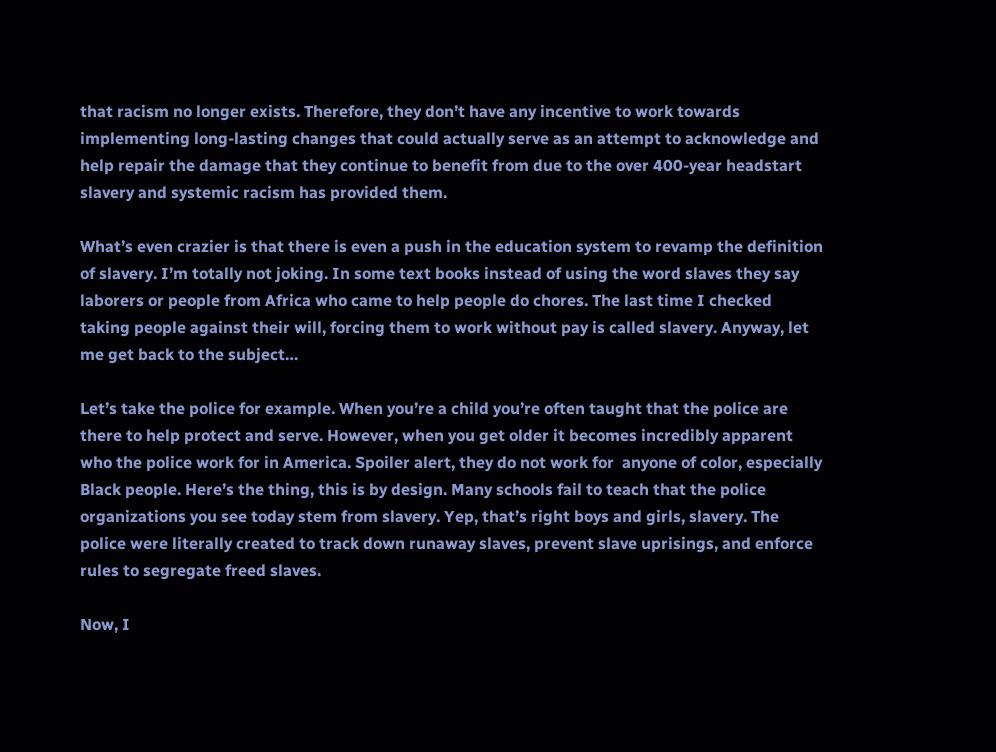that racism no longer exists. Therefore, they don’t have any incentive to work towards implementing long-lasting changes that could actually serve as an attempt to acknowledge and help repair the damage that they continue to benefit from due to the over 400-year headstart slavery and systemic racism has provided them.

What’s even crazier is that there is even a push in the education system to revamp the definition of slavery. I’m totally not joking. In some text books instead of using the word slaves they say laborers or people from Africa who came to help people do chores. The last time I checked taking people against their will, forcing them to work without pay is called slavery. Anyway, let me get back to the subject…

Let’s take the police for example. When you’re a child you’re often taught that the police are there to help protect and serve. However, when you get older it becomes incredibly apparent who the police work for in America. Spoiler alert, they do not work for  anyone of color, especially Black people. Here’s the thing, this is by design. Many schools fail to teach that the police organizations you see today stem from slavery. Yep, that’s right boys and girls, slavery. The police were literally created to track down runaway slaves, prevent slave uprisings, and enforce rules to segregate freed slaves.

Now, I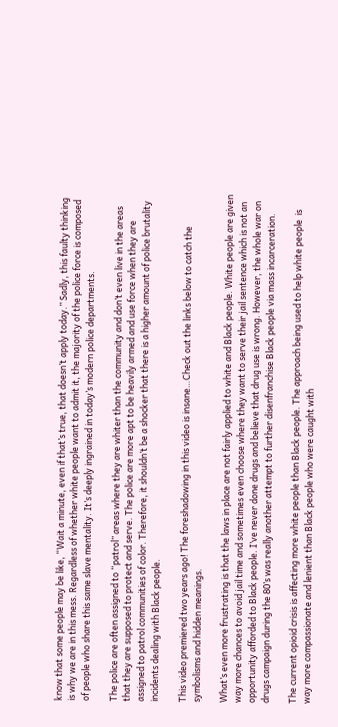know that some people may be like, “Wait a minute, even if that’s true, that doesn’t apply today.” Sadly, this faulty thinking is why we are in this mess. Regardless of whether white people want to admit it, the majority of the police force is composed of people who share this same slave mentality. It’s deeply ingrained in today’s modern police departments.

The police are often assigned to “patrol” areas where they are whiter than the community and don’t even live in the areas that they are supposed to protect and serve. The police are more apt to be heavily armed and use force when they are assigned to patrol communities of color. Therefore, it shouldn’t be a shocker that there is a higher amount of police brutality incidents dealing with Black people.

This video premiered two years ago! The foreshadowing in this video is insane…Check out the links below to catch the symbolisms and hidden meanings.

What’s even more frustrating is that the laws in place are not fairly applied to white and Black people. White people are given way more chances to avoid jail time and sometimes even choose where they want to serve their jail sentence which is not an opportunity afforded to Black people. I’ve never done drugs and believe that drug use is wrong. However, the whole war on drugs campaign during the 80’s was really another attempt to further disenfranchise Black people via mass incarceration.

The current opioid crisis is affecting more white people than Black people. The approach being used to help white people  is way more compassionate and lenient than Black people who were caught with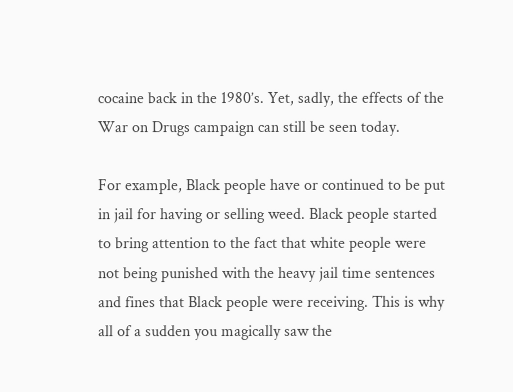cocaine back in the 1980’s. Yet, sadly, the effects of the War on Drugs campaign can still be seen today.

For example, Black people have or continued to be put in jail for having or selling weed. Black people started to bring attention to the fact that white people were not being punished with the heavy jail time sentences and fines that Black people were receiving. This is why all of a sudden you magically saw the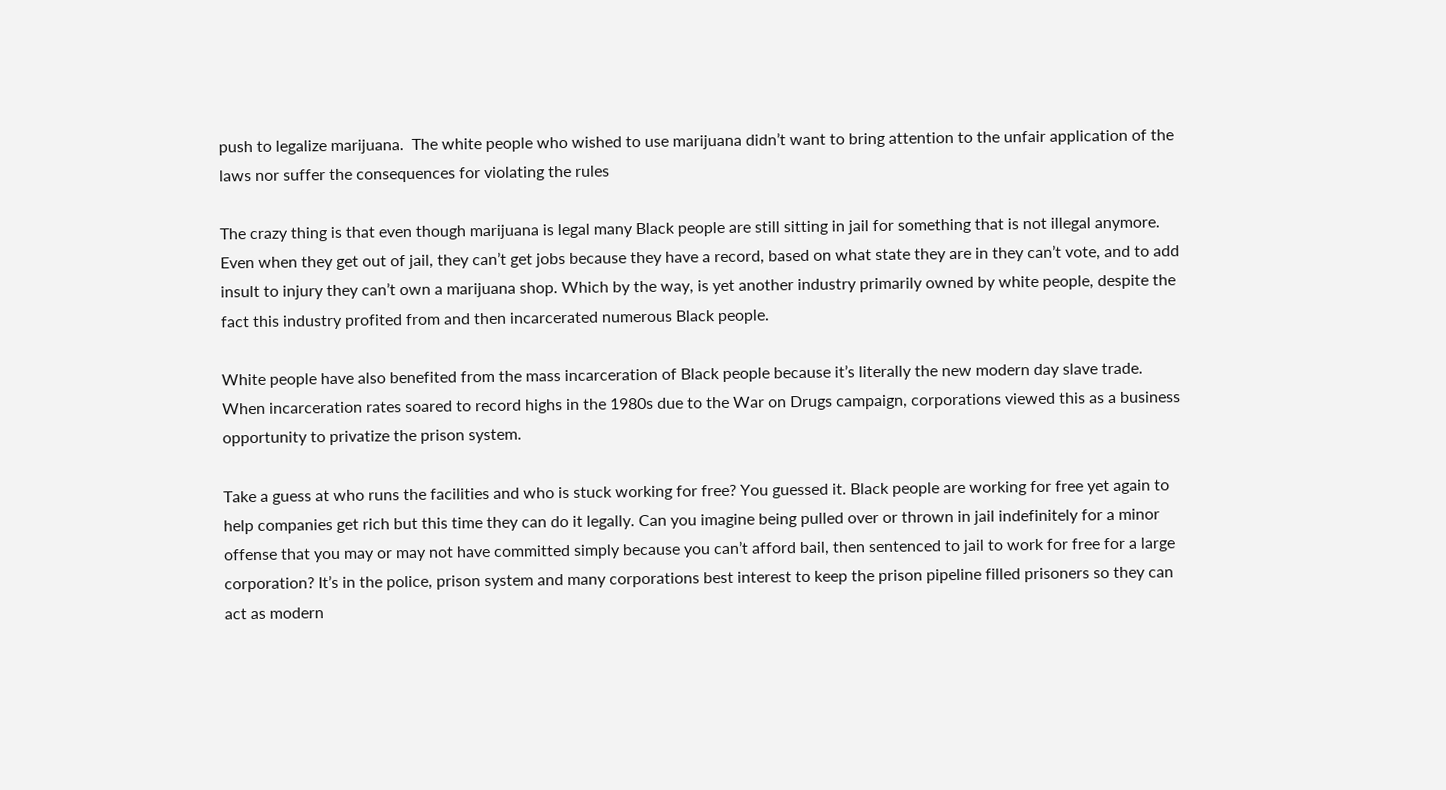push to legalize marijuana.  The white people who wished to use marijuana didn’t want to bring attention to the unfair application of the laws nor suffer the consequences for violating the rules

The crazy thing is that even though marijuana is legal many Black people are still sitting in jail for something that is not illegal anymore. Even when they get out of jail, they can’t get jobs because they have a record, based on what state they are in they can’t vote, and to add insult to injury they can’t own a marijuana shop. Which by the way, is yet another industry primarily owned by white people, despite the fact this industry profited from and then incarcerated numerous Black people.

White people have also benefited from the mass incarceration of Black people because it’s literally the new modern day slave trade. When incarceration rates soared to record highs in the 1980s due to the War on Drugs campaign, corporations viewed this as a business opportunity to privatize the prison system.

Take a guess at who runs the facilities and who is stuck working for free? You guessed it. Black people are working for free yet again to help companies get rich but this time they can do it legally. Can you imagine being pulled over or thrown in jail indefinitely for a minor offense that you may or may not have committed simply because you can’t afford bail, then sentenced to jail to work for free for a large corporation? It’s in the police, prison system and many corporations best interest to keep the prison pipeline filled prisoners so they can act as modern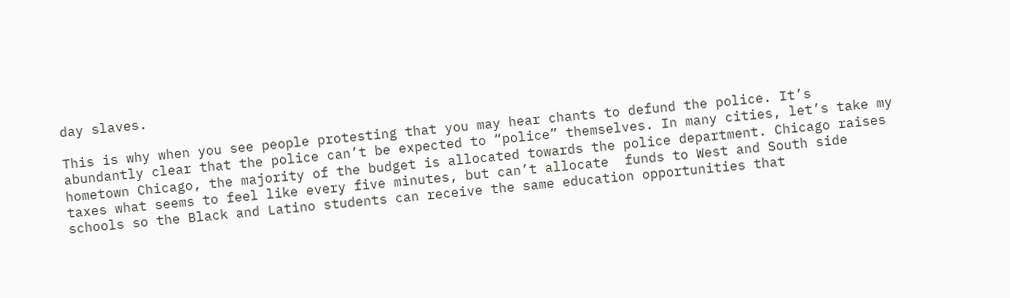day slaves.

This is why when you see people protesting that you may hear chants to defund the police. It’s abundantly clear that the police can’t be expected to “police” themselves. In many cities, let’s take my hometown Chicago, the majority of the budget is allocated towards the police department. Chicago raises taxes what seems to feel like every five minutes, but can’t allocate  funds to West and South side schools so the Black and Latino students can receive the same education opportunities that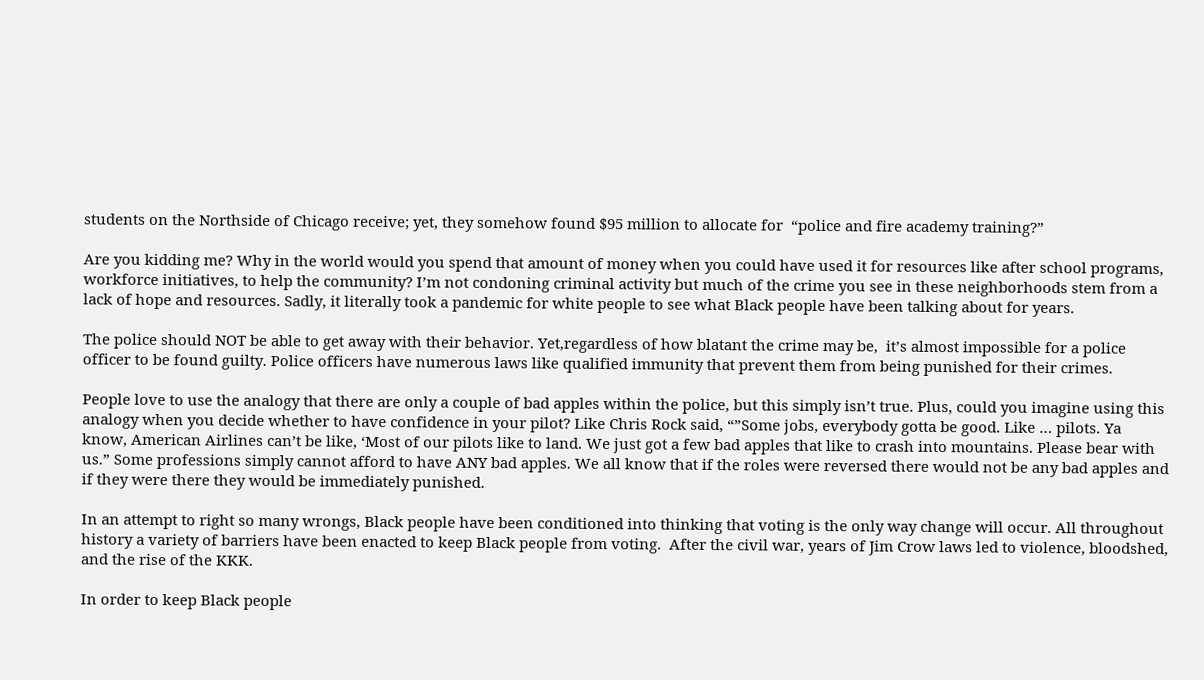students on the Northside of Chicago receive; yet, they somehow found $95 million to allocate for  “police and fire academy training?”

Are you kidding me? Why in the world would you spend that amount of money when you could have used it for resources like after school programs, workforce initiatives, to help the community? I’m not condoning criminal activity but much of the crime you see in these neighborhoods stem from a lack of hope and resources. Sadly, it literally took a pandemic for white people to see what Black people have been talking about for years.

The police should NOT be able to get away with their behavior. Yet,regardless of how blatant the crime may be,  it’s almost impossible for a police officer to be found guilty. Police officers have numerous laws like qualified immunity that prevent them from being punished for their crimes.

People love to use the analogy that there are only a couple of bad apples within the police, but this simply isn’t true. Plus, could you imagine using this analogy when you decide whether to have confidence in your pilot? Like Chris Rock said, “”Some jobs, everybody gotta be good. Like … pilots. Ya know, American Airlines can’t be like, ‘Most of our pilots like to land. We just got a few bad apples that like to crash into mountains. Please bear with us.” Some professions simply cannot afford to have ANY bad apples. We all know that if the roles were reversed there would not be any bad apples and if they were there they would be immediately punished.

In an attempt to right so many wrongs, Black people have been conditioned into thinking that voting is the only way change will occur. All throughout history a variety of barriers have been enacted to keep Black people from voting.  After the civil war, years of Jim Crow laws led to violence, bloodshed, and the rise of the KKK.

In order to keep Black people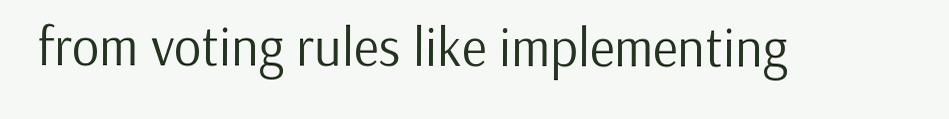from voting rules like implementing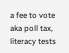a fee to vote aka poll tax, literacy tests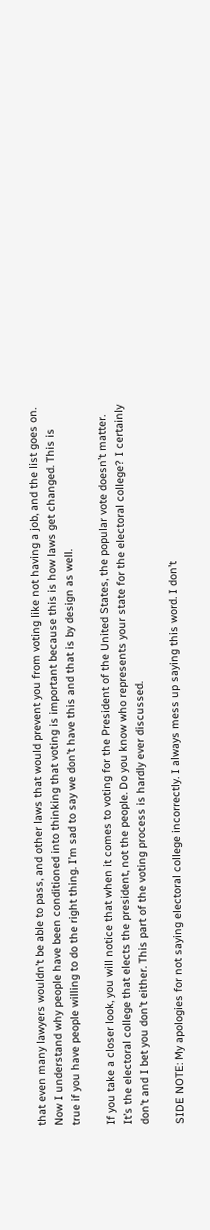that even many lawyers wouldn’t be able to pass, and other laws that would prevent you from voting like not having a job, and the list goes on. Now I understand why people have been conditioned into thinking that voting is important because this is how laws get changed. This is true if you have people willing to do the right thing. I’m sad to say we don’t have this and that is by design as well.

If you take a closer look, you will notice that when it comes to voting for the President of the United States, the popular vote doesn’t matter. It’s the electoral college that elects the president, not the people. Do you know who represents your state for the electoral college? I certainly don’t and I bet you don’t either. This part of the voting process is hardly ever discussed.

SIDE NOTE: My apologies for not saying electoral college incorrectly. I always mess up saying this word. I don’t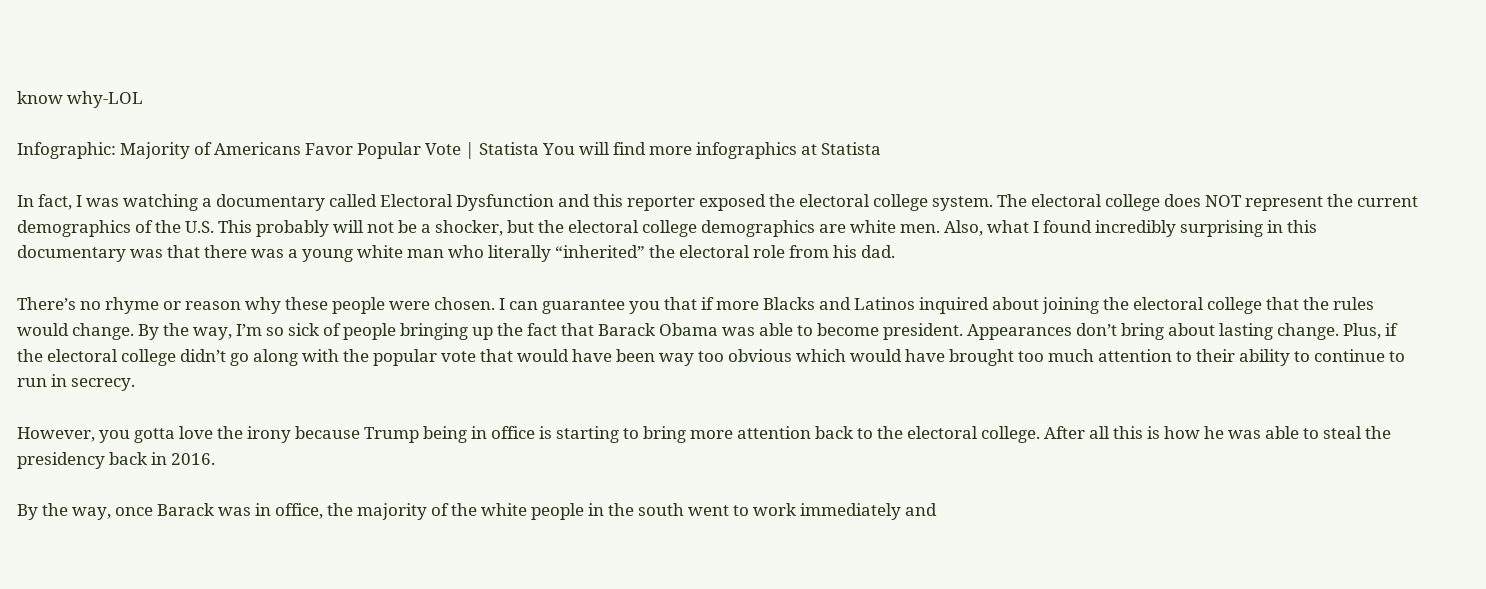know why-LOL

Infographic: Majority of Americans Favor Popular Vote | Statista You will find more infographics at Statista

In fact, I was watching a documentary called Electoral Dysfunction and this reporter exposed the electoral college system. The electoral college does NOT represent the current demographics of the U.S. This probably will not be a shocker, but the electoral college demographics are white men. Also, what I found incredibly surprising in this documentary was that there was a young white man who literally “inherited” the electoral role from his dad.

There’s no rhyme or reason why these people were chosen. I can guarantee you that if more Blacks and Latinos inquired about joining the electoral college that the rules would change. By the way, I’m so sick of people bringing up the fact that Barack Obama was able to become president. Appearances don’t bring about lasting change. Plus, if the electoral college didn’t go along with the popular vote that would have been way too obvious which would have brought too much attention to their ability to continue to run in secrecy.

However, you gotta love the irony because Trump being in office is starting to bring more attention back to the electoral college. After all this is how he was able to steal the presidency back in 2016.

By the way, once Barack was in office, the majority of the white people in the south went to work immediately and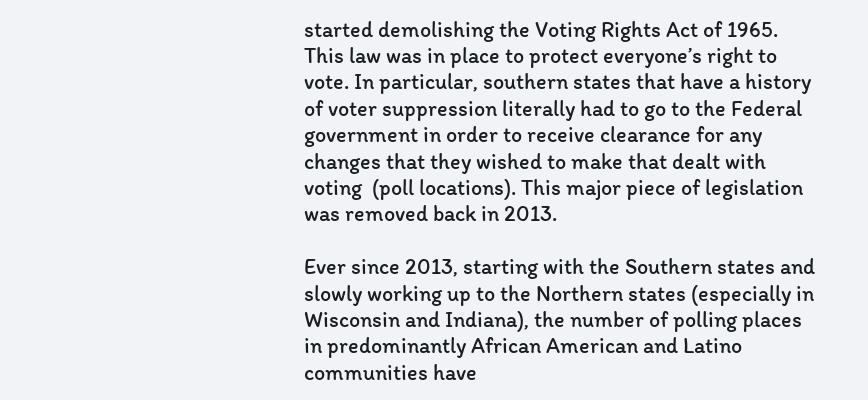started demolishing the Voting Rights Act of 1965. This law was in place to protect everyone’s right to vote. In particular, southern states that have a history of voter suppression literally had to go to the Federal government in order to receive clearance for any changes that they wished to make that dealt with voting  (poll locations). This major piece of legislation was removed back in 2013.

Ever since 2013, starting with the Southern states and slowly working up to the Northern states (especially in Wisconsin and Indiana), the number of polling places in predominantly African American and Latino communities have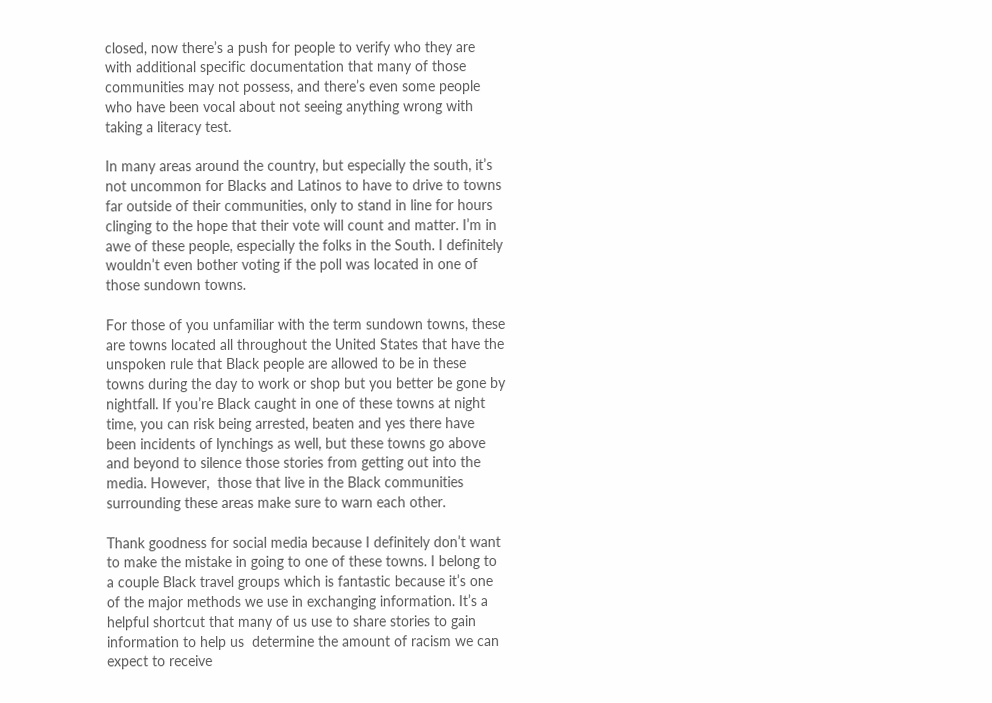closed, now there’s a push for people to verify who they are with additional specific documentation that many of those communities may not possess, and there’s even some people who have been vocal about not seeing anything wrong with taking a literacy test.

In many areas around the country, but especially the south, it’s not uncommon for Blacks and Latinos to have to drive to towns far outside of their communities, only to stand in line for hours clinging to the hope that their vote will count and matter. I’m in awe of these people, especially the folks in the South. I definitely wouldn’t even bother voting if the poll was located in one of those sundown towns.

For those of you unfamiliar with the term sundown towns, these are towns located all throughout the United States that have the unspoken rule that Black people are allowed to be in these towns during the day to work or shop but you better be gone by nightfall. If you’re Black caught in one of these towns at night time, you can risk being arrested, beaten and yes there have been incidents of lynchings as well, but these towns go above and beyond to silence those stories from getting out into the media. However,  those that live in the Black communities surrounding these areas make sure to warn each other.

Thank goodness for social media because I definitely don’t want to make the mistake in going to one of these towns. I belong to a couple Black travel groups which is fantastic because it’s one of the major methods we use in exchanging information. It’s a helpful shortcut that many of us use to share stories to gain information to help us  determine the amount of racism we can expect to receive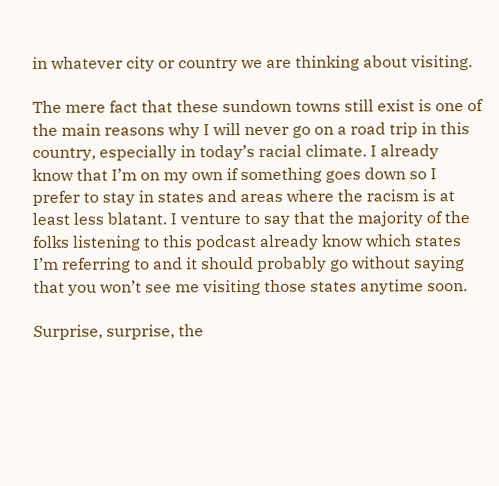in whatever city or country we are thinking about visiting.

The mere fact that these sundown towns still exist is one of the main reasons why I will never go on a road trip in this country, especially in today’s racial climate. I already know that I’m on my own if something goes down so I prefer to stay in states and areas where the racism is at least less blatant. I venture to say that the majority of the folks listening to this podcast already know which states I’m referring to and it should probably go without saying that you won’t see me visiting those states anytime soon.

Surprise, surprise, the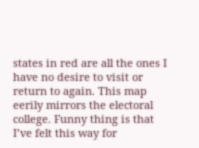states in red are all the ones I have no desire to visit or return to again. This map eerily mirrors the electoral college. Funny thing is that I’ve felt this way for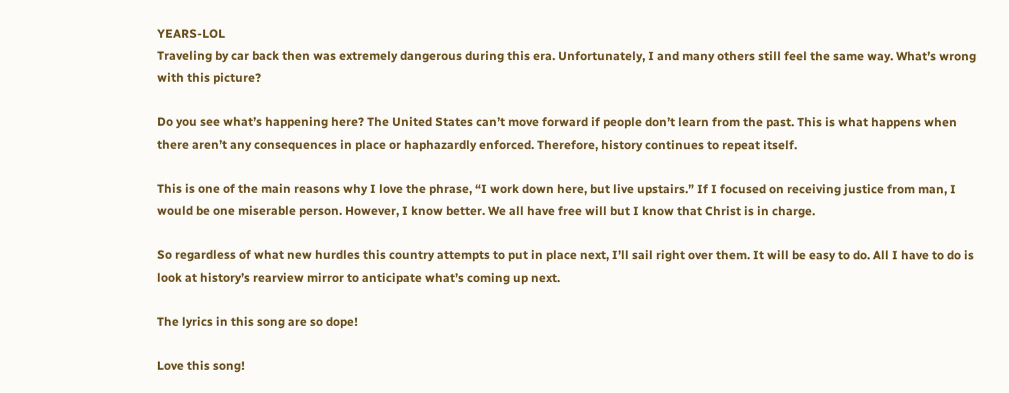YEARS-LOL
Traveling by car back then was extremely dangerous during this era. Unfortunately, I and many others still feel the same way. What’s wrong with this picture?

Do you see what’s happening here? The United States can’t move forward if people don’t learn from the past. This is what happens when there aren’t any consequences in place or haphazardly enforced. Therefore, history continues to repeat itself.

This is one of the main reasons why I love the phrase, “I work down here, but live upstairs.” If I focused on receiving justice from man, I would be one miserable person. However, I know better. We all have free will but I know that Christ is in charge.

So regardless of what new hurdles this country attempts to put in place next, I’ll sail right over them. It will be easy to do. All I have to do is look at history’s rearview mirror to anticipate what’s coming up next.

The lyrics in this song are so dope!

Love this song!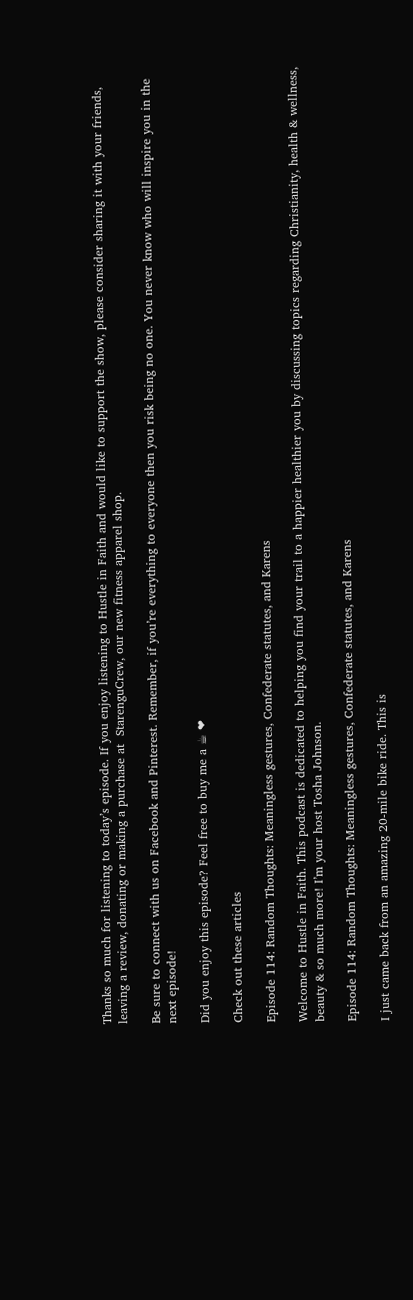Thanks so much for listening to today’s episode. If you enjoy listening to Hustle in Faith and would like to support the show, please consider sharing it with your friends, leaving a review, donating or making a purchase at  StarenguCrew, our new fitness apparel shop.

Be sure to connect with us on Facebook and Pinterest. Remember, if you’re everything to everyone then you risk being no one. You never know who will inspire you in the next episode!

Did you enjoy this episode? Feel free to buy me a ☕ ❤

Check out these articles

Episode 114: Random Thoughts: Meaningless gestures, Confederate statutes, and Karens

Welcome to Hustle in Faith. This podcast is dedicated to helping you find your trail to a happier healthier you by discussing topics regarding Christianity, health & wellness, beauty & so much more! I’m your host Tosha Johnson.

Episode 114: Random Thoughts: Meaningless gestures, Confederate statutes, and Karens

I just came back from an amazing 20-mile bike ride. This is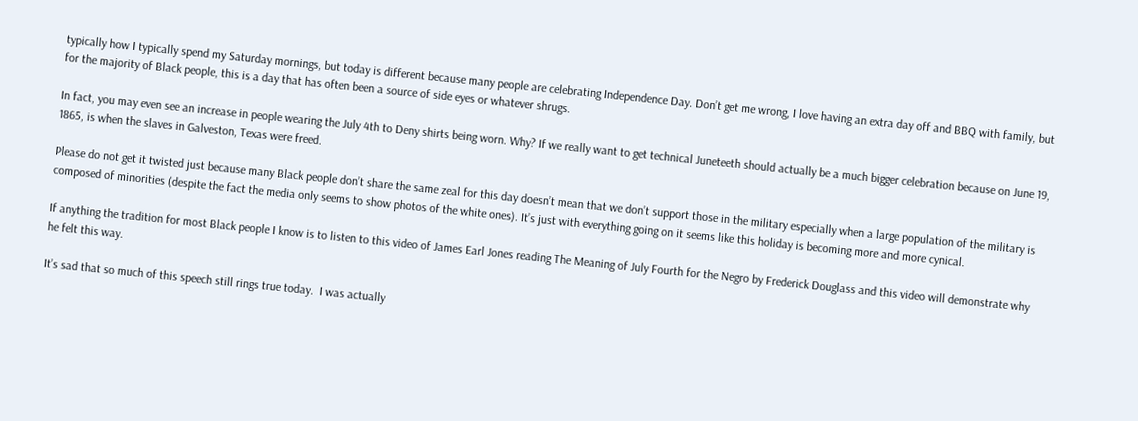typically how I typically spend my Saturday mornings, but today is different because many people are celebrating Independence Day. Don’t get me wrong, I love having an extra day off and BBQ with family, but for the majority of Black people, this is a day that has often been a source of side eyes or whatever shrugs.

In fact, you may even see an increase in people wearing the July 4th to Deny shirts being worn. Why? If we really want to get technical Juneteeth should actually be a much bigger celebration because on June 19, 1865, is when the slaves in Galveston, Texas were freed.

Please do not get it twisted just because many Black people don’t share the same zeal for this day doesn’t mean that we don’t support those in the military especially when a large population of the military is composed of minorities (despite the fact the media only seems to show photos of the white ones). It’s just with everything going on it seems like this holiday is becoming more and more cynical.

If anything the tradition for most Black people I know is to listen to this video of James Earl Jones reading The Meaning of July Fourth for the Negro by Frederick Douglass and this video will demonstrate why he felt this way.

It’s sad that so much of this speech still rings true today.  I was actually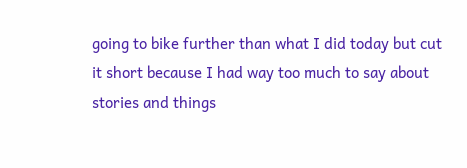going to bike further than what I did today but cut it short because I had way too much to say about stories and things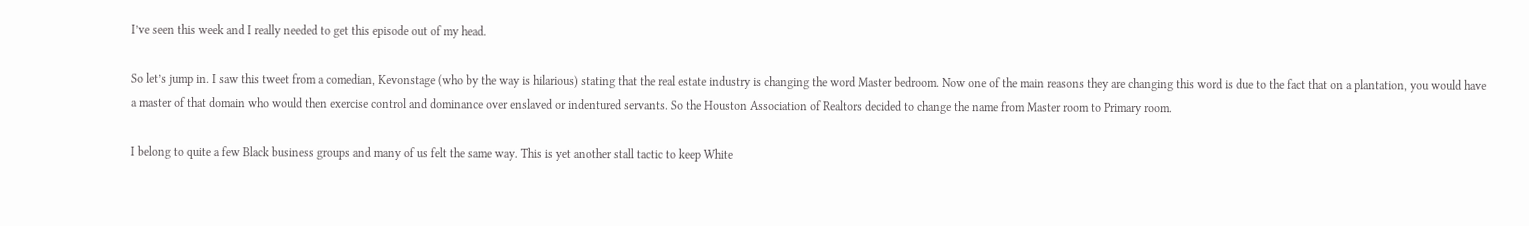I’ve seen this week and I really needed to get this episode out of my head.

So let’s jump in. I saw this tweet from a comedian, Kevonstage (who by the way is hilarious) stating that the real estate industry is changing the word Master bedroom. Now one of the main reasons they are changing this word is due to the fact that on a plantation, you would have a master of that domain who would then exercise control and dominance over enslaved or indentured servants. So the Houston Association of Realtors decided to change the name from Master room to Primary room.

I belong to quite a few Black business groups and many of us felt the same way. This is yet another stall tactic to keep White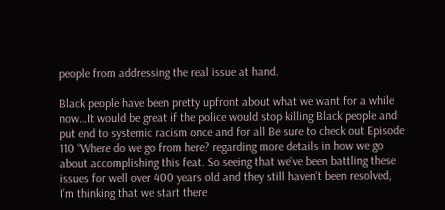people from addressing the real issue at hand.

Black people have been pretty upfront about what we want for a while now…It would be great if the police would stop killing Black people and put end to systemic racism once and for all Be sure to check out Episode 110 “Where do we go from here? regarding more details in how we go about accomplishing this feat. So seeing that we’ve been battling these issues for well over 400 years old and they still haven’t been resolved, I’m thinking that we start there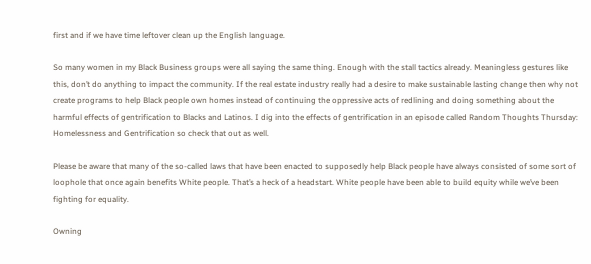first and if we have time leftover clean up the English language.

So many women in my Black Business groups were all saying the same thing. Enough with the stall tactics already. Meaningless gestures like this, don’t do anything to impact the community. If the real estate industry really had a desire to make sustainable lasting change then why not create programs to help Black people own homes instead of continuing the oppressive acts of redlining and doing something about the harmful effects of gentrification to Blacks and Latinos. I dig into the effects of gentrification in an episode called Random Thoughts Thursday: Homelessness and Gentrification so check that out as well.

Please be aware that many of the so-called laws that have been enacted to supposedly help Black people have always consisted of some sort of loophole that once again benefits White people. That’s a heck of a headstart. White people have been able to build equity while we’ve been fighting for equality.

Owning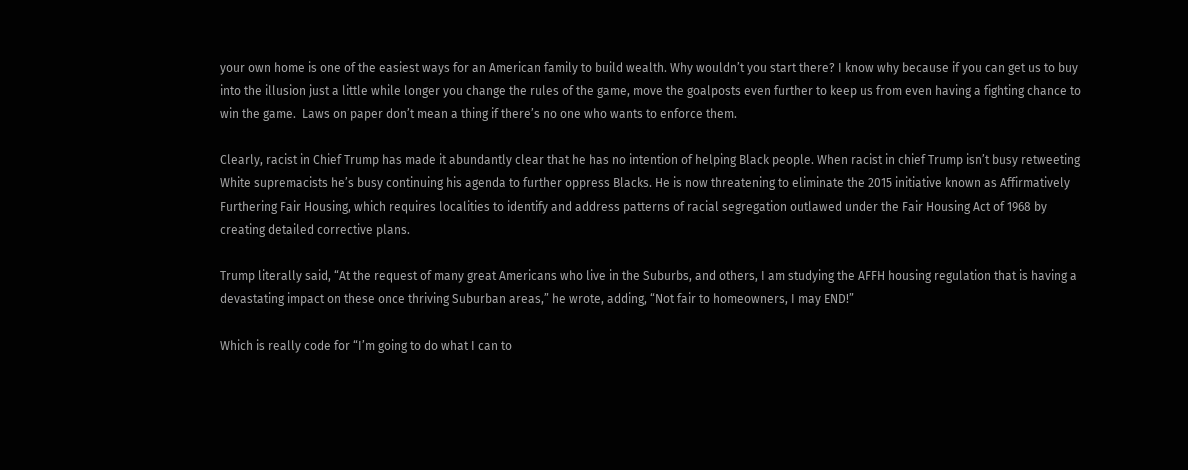your own home is one of the easiest ways for an American family to build wealth. Why wouldn’t you start there? I know why because if you can get us to buy into the illusion just a little while longer you change the rules of the game, move the goalposts even further to keep us from even having a fighting chance to win the game.  Laws on paper don’t mean a thing if there’s no one who wants to enforce them.

Clearly, racist in Chief Trump has made it abundantly clear that he has no intention of helping Black people. When racist in chief Trump isn’t busy retweeting White supremacists he’s busy continuing his agenda to further oppress Blacks. He is now threatening to eliminate the 2015 initiative known as Affirmatively Furthering Fair Housing, which requires localities to identify and address patterns of racial segregation outlawed under the Fair Housing Act of 1968 by creating detailed corrective plans.

Trump literally said, “At the request of many great Americans who live in the Suburbs, and others, I am studying the AFFH housing regulation that is having a devastating impact on these once thriving Suburban areas,” he wrote, adding, “Not fair to homeowners, I may END!”

Which is really code for “I’m going to do what I can to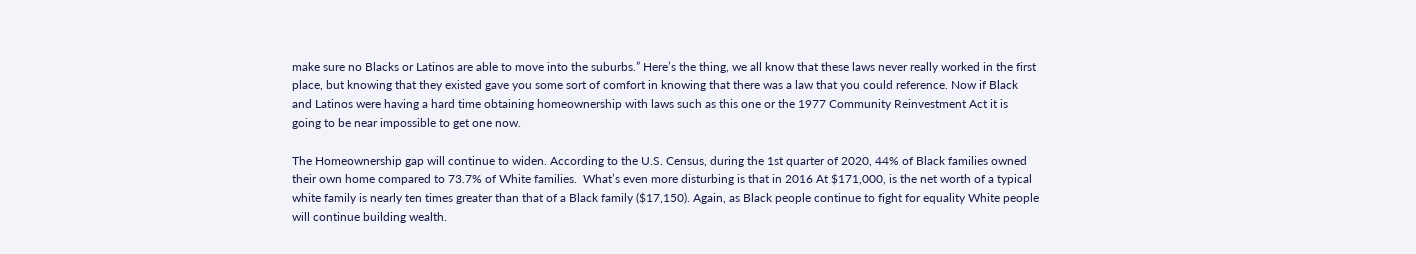make sure no Blacks or Latinos are able to move into the suburbs.” Here’s the thing, we all know that these laws never really worked in the first place, but knowing that they existed gave you some sort of comfort in knowing that there was a law that you could reference. Now if Black and Latinos were having a hard time obtaining homeownership with laws such as this one or the 1977 Community Reinvestment Act it is going to be near impossible to get one now.

The Homeownership gap will continue to widen. According to the U.S. Census, during the 1st quarter of 2020, 44% of Black families owned their own home compared to 73.7% of White families.  What’s even more disturbing is that in 2016 At $171,000, is the net worth of a typical white family is nearly ten times greater than that of a Black family ($17,150). Again, as Black people continue to fight for equality White people will continue building wealth.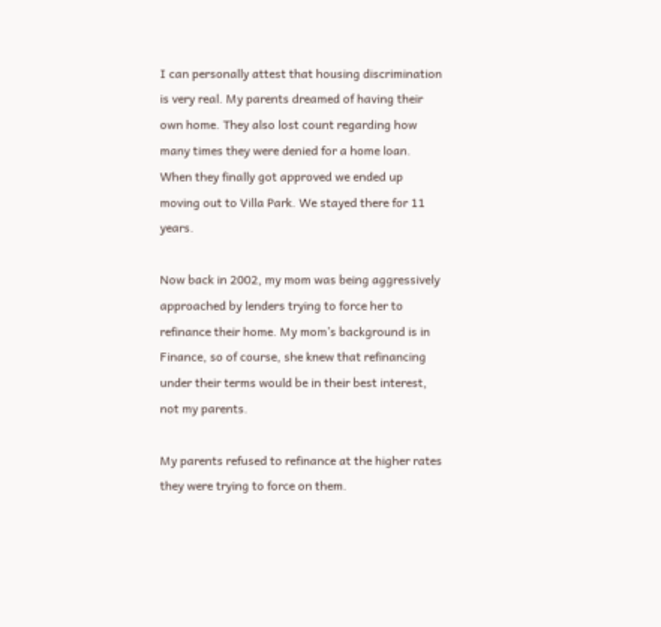I can personally attest that housing discrimination is very real. My parents dreamed of having their own home. They also lost count regarding how many times they were denied for a home loan. When they finally got approved we ended up moving out to Villa Park. We stayed there for 11 years.

Now back in 2002, my mom was being aggressively approached by lenders trying to force her to refinance their home. My mom’s background is in Finance, so of course, she knew that refinancing under their terms would be in their best interest, not my parents.

My parents refused to refinance at the higher rates they were trying to force on them.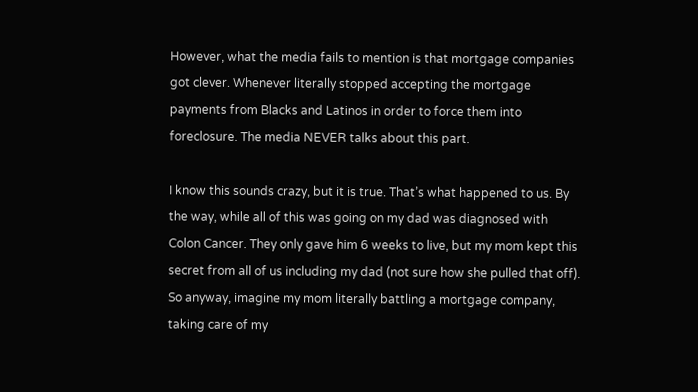However, what the media fails to mention is that mortgage companies got clever. Whenever literally stopped accepting the mortgage payments from Blacks and Latinos in order to force them into foreclosure. The media NEVER talks about this part.

I know this sounds crazy, but it is true. That’s what happened to us. By the way, while all of this was going on my dad was diagnosed with Colon Cancer. They only gave him 6 weeks to live, but my mom kept this secret from all of us including my dad (not sure how she pulled that off). So anyway, imagine my mom literally battling a mortgage company, taking care of my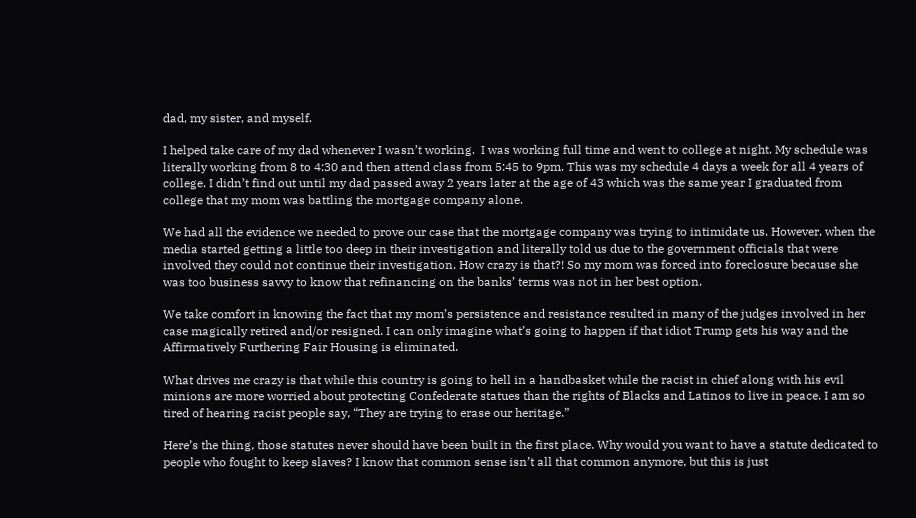dad, my sister, and myself.

I helped take care of my dad whenever I wasn’t working.  I was working full time and went to college at night. My schedule was literally working from 8 to 4:30 and then attend class from 5:45 to 9pm. This was my schedule 4 days a week for all 4 years of college. I didn’t find out until my dad passed away 2 years later at the age of 43 which was the same year I graduated from college that my mom was battling the mortgage company alone.

We had all the evidence we needed to prove our case that the mortgage company was trying to intimidate us. However, when the media started getting a little too deep in their investigation and literally told us due to the government officials that were involved they could not continue their investigation. How crazy is that?! So my mom was forced into foreclosure because she was too business savvy to know that refinancing on the banks’ terms was not in her best option.

We take comfort in knowing the fact that my mom’s persistence and resistance resulted in many of the judges involved in her case magically retired and/or resigned. I can only imagine what’s going to happen if that idiot Trump gets his way and the Affirmatively Furthering Fair Housing is eliminated.

What drives me crazy is that while this country is going to hell in a handbasket while the racist in chief along with his evil minions are more worried about protecting Confederate statues than the rights of Blacks and Latinos to live in peace. I am so tired of hearing racist people say, “They are trying to erase our heritage.”

Here’s the thing, those statutes never should have been built in the first place. Why would you want to have a statute dedicated to people who fought to keep slaves? I know that common sense isn’t all that common anymore, but this is just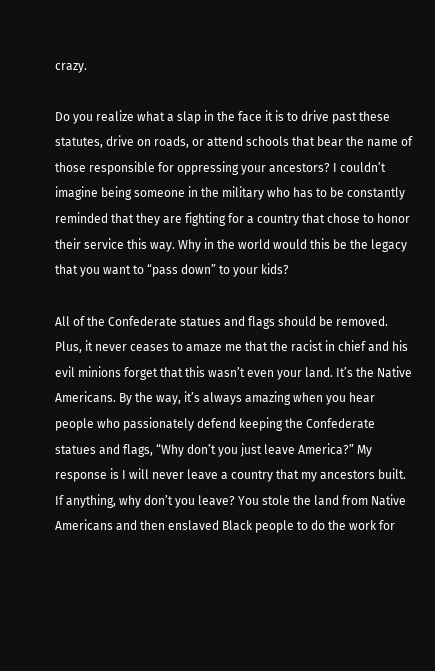crazy.

Do you realize what a slap in the face it is to drive past these statutes, drive on roads, or attend schools that bear the name of those responsible for oppressing your ancestors? I couldn’t imagine being someone in the military who has to be constantly reminded that they are fighting for a country that chose to honor their service this way. Why in the world would this be the legacy that you want to “pass down” to your kids?

All of the Confederate statues and flags should be removed. Plus, it never ceases to amaze me that the racist in chief and his evil minions forget that this wasn’t even your land. It’s the Native Americans. By the way, it’s always amazing when you hear people who passionately defend keeping the Confederate statues and flags, “Why don’t you just leave America?” My response is I will never leave a country that my ancestors built. If anything, why don’t you leave? You stole the land from Native Americans and then enslaved Black people to do the work for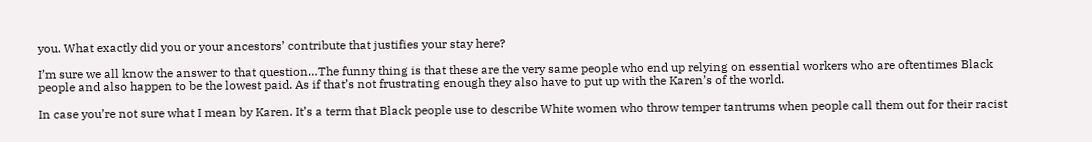you. What exactly did you or your ancestors’ contribute that justifies your stay here?

I’m sure we all know the answer to that question…The funny thing is that these are the very same people who end up relying on essential workers who are oftentimes Black people and also happen to be the lowest paid. As if that’s not frustrating enough they also have to put up with the Karen’s of the world.

In case you’re not sure what I mean by Karen. It’s a term that Black people use to describe White women who throw temper tantrums when people call them out for their racist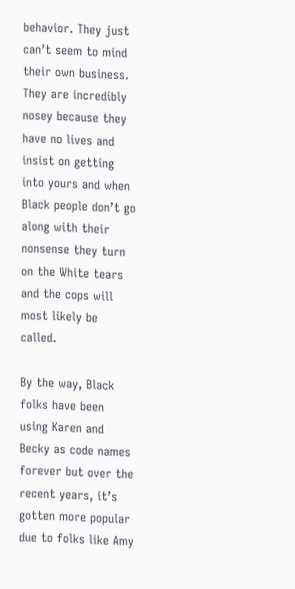behavior. They just can’t seem to mind their own business. They are incredibly nosey because they have no lives and insist on getting into yours and when Black people don’t go along with their nonsense they turn on the White tears and the cops will most likely be called.

By the way, Black folks have been using Karen and Becky as code names forever but over the recent years, it’s gotten more popular due to folks like Amy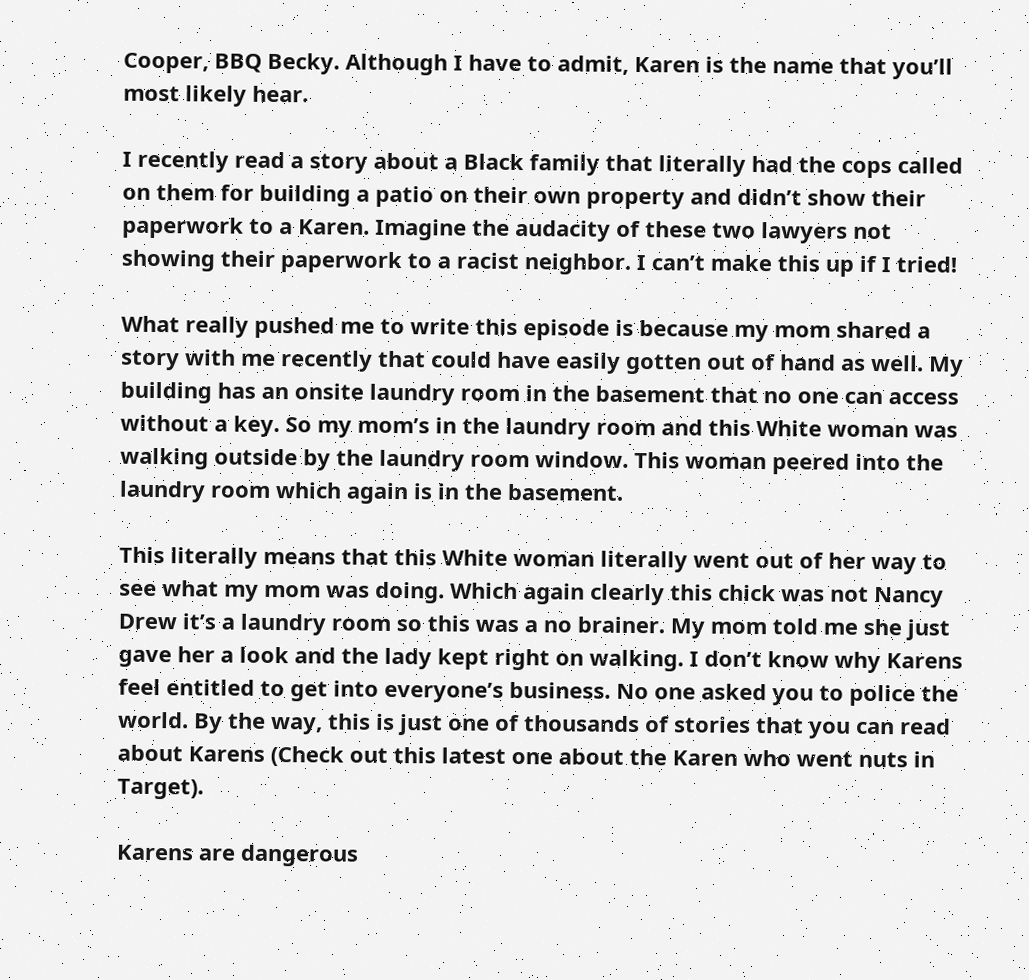Cooper, BBQ Becky. Although I have to admit, Karen is the name that you’ll most likely hear.

I recently read a story about a Black family that literally had the cops called on them for building a patio on their own property and didn’t show their paperwork to a Karen. Imagine the audacity of these two lawyers not showing their paperwork to a racist neighbor. I can’t make this up if I tried!

What really pushed me to write this episode is because my mom shared a story with me recently that could have easily gotten out of hand as well. My building has an onsite laundry room in the basement that no one can access without a key. So my mom’s in the laundry room and this White woman was walking outside by the laundry room window. This woman peered into the laundry room which again is in the basement.

This literally means that this White woman literally went out of her way to see what my mom was doing. Which again clearly this chick was not Nancy Drew it’s a laundry room so this was a no brainer. My mom told me she just gave her a look and the lady kept right on walking. I don’t know why Karens feel entitled to get into everyone’s business. No one asked you to police the world. By the way, this is just one of thousands of stories that you can read about Karens (Check out this latest one about the Karen who went nuts in Target).

Karens are dangerous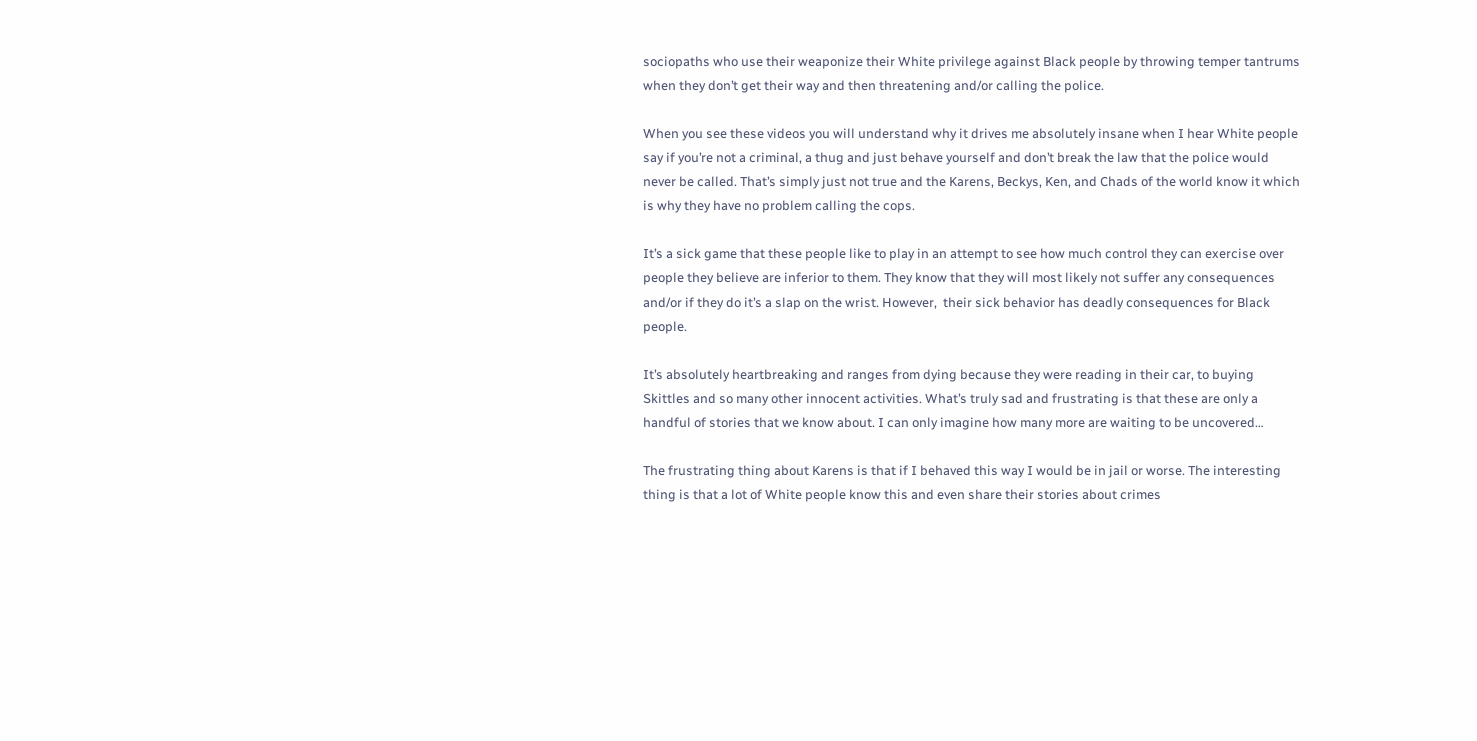sociopaths who use their weaponize their White privilege against Black people by throwing temper tantrums when they don’t get their way and then threatening and/or calling the police.

When you see these videos you will understand why it drives me absolutely insane when I hear White people say if you’re not a criminal, a thug and just behave yourself and don’t break the law that the police would never be called. That’s simply just not true and the Karens, Beckys, Ken, and Chads of the world know it which is why they have no problem calling the cops.

It’s a sick game that these people like to play in an attempt to see how much control they can exercise over people they believe are inferior to them. They know that they will most likely not suffer any consequences and/or if they do it’s a slap on the wrist. However,  their sick behavior has deadly consequences for Black people.

It’s absolutely heartbreaking and ranges from dying because they were reading in their car, to buying Skittles and so many other innocent activities. What’s truly sad and frustrating is that these are only a handful of stories that we know about. I can only imagine how many more are waiting to be uncovered…

The frustrating thing about Karens is that if I behaved this way I would be in jail or worse. The interesting thing is that a lot of White people know this and even share their stories about crimes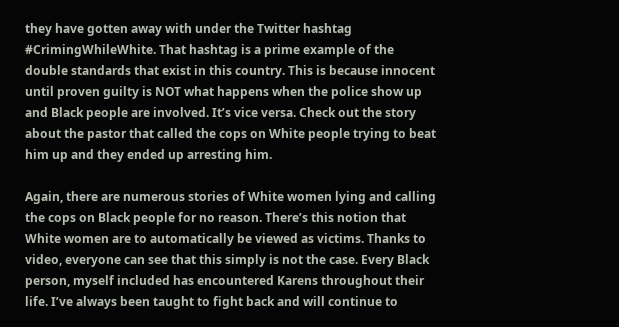they have gotten away with under the Twitter hashtag #CrimingWhileWhite. That hashtag is a prime example of the double standards that exist in this country. This is because innocent until proven guilty is NOT what happens when the police show up and Black people are involved. It’s vice versa. Check out the story about the pastor that called the cops on White people trying to beat him up and they ended up arresting him.

Again, there are numerous stories of White women lying and calling the cops on Black people for no reason. There’s this notion that White women are to automatically be viewed as victims. Thanks to video, everyone can see that this simply is not the case. Every Black person, myself included has encountered Karens throughout their life. I’ve always been taught to fight back and will continue to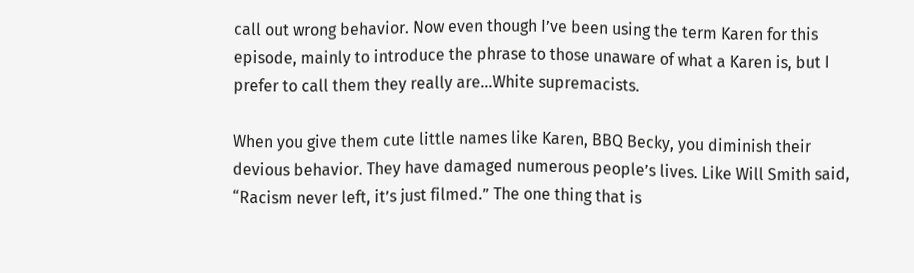call out wrong behavior. Now even though I’ve been using the term Karen for this episode, mainly to introduce the phrase to those unaware of what a Karen is, but I prefer to call them they really are…White supremacists.

When you give them cute little names like Karen, BBQ Becky, you diminish their devious behavior. They have damaged numerous people’s lives. Like Will Smith said, “Racism never left, it’s just filmed.” The one thing that is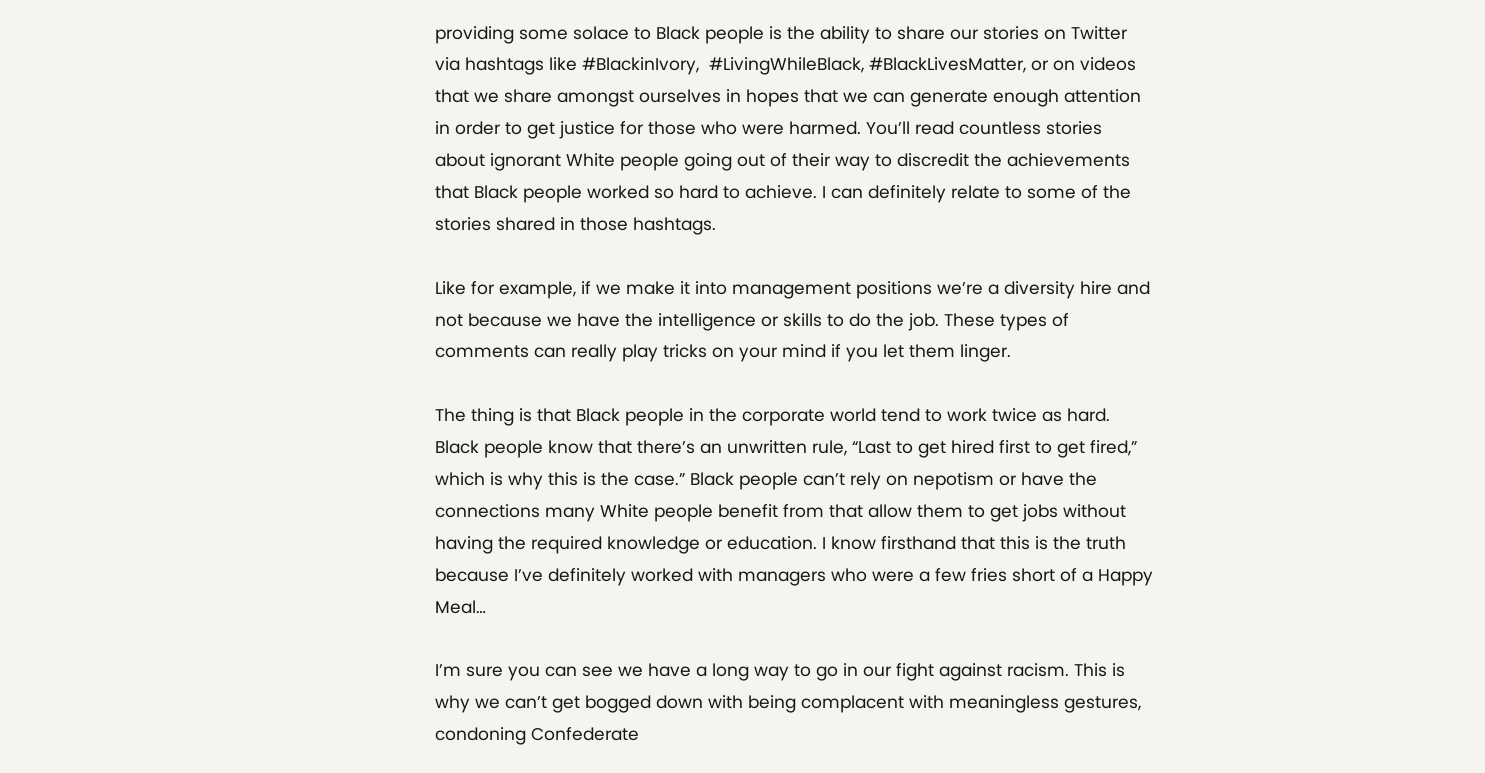providing some solace to Black people is the ability to share our stories on Twitter via hashtags like #BlackinIvory,  #LivingWhileBlack, #BlackLivesMatter, or on videos that we share amongst ourselves in hopes that we can generate enough attention in order to get justice for those who were harmed. You’ll read countless stories about ignorant White people going out of their way to discredit the achievements that Black people worked so hard to achieve. I can definitely relate to some of the stories shared in those hashtags.

Like for example, if we make it into management positions we’re a diversity hire and not because we have the intelligence or skills to do the job. These types of comments can really play tricks on your mind if you let them linger.

The thing is that Black people in the corporate world tend to work twice as hard. Black people know that there’s an unwritten rule, “Last to get hired first to get fired,” which is why this is the case.” Black people can’t rely on nepotism or have the connections many White people benefit from that allow them to get jobs without having the required knowledge or education. I know firsthand that this is the truth because I’ve definitely worked with managers who were a few fries short of a Happy Meal…

I’m sure you can see we have a long way to go in our fight against racism. This is why we can’t get bogged down with being complacent with meaningless gestures, condoning Confederate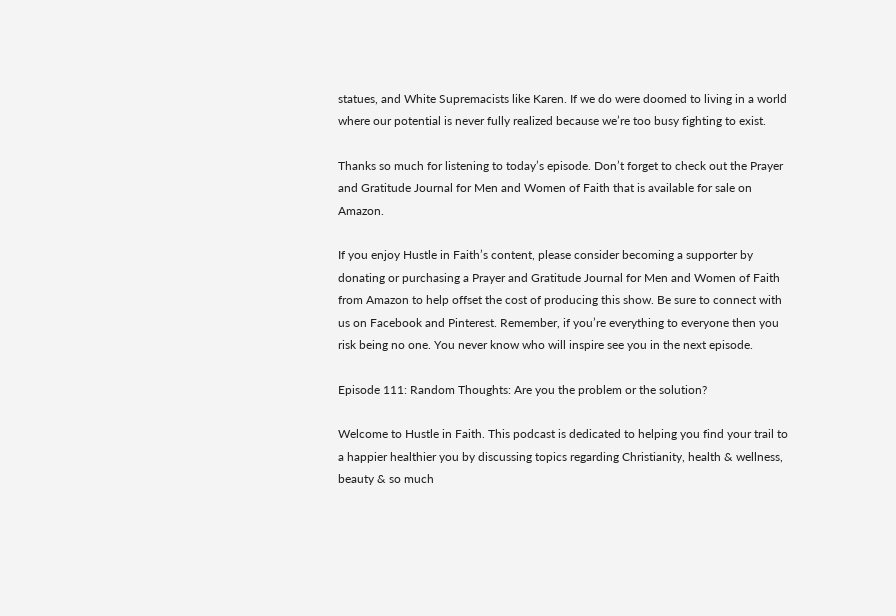statues, and White Supremacists like Karen. If we do were doomed to living in a world where our potential is never fully realized because we’re too busy fighting to exist.

Thanks so much for listening to today’s episode. Don’t forget to check out the Prayer and Gratitude Journal for Men and Women of Faith that is available for sale on Amazon.

If you enjoy Hustle in Faith’s content, please consider becoming a supporter by donating or purchasing a Prayer and Gratitude Journal for Men and Women of Faith from Amazon to help offset the cost of producing this show. Be sure to connect with us on Facebook and Pinterest. Remember, if you’re everything to everyone then you risk being no one. You never know who will inspire see you in the next episode.

Episode 111: Random Thoughts: Are you the problem or the solution?

Welcome to Hustle in Faith. This podcast is dedicated to helping you find your trail to a happier healthier you by discussing topics regarding Christianity, health & wellness, beauty & so much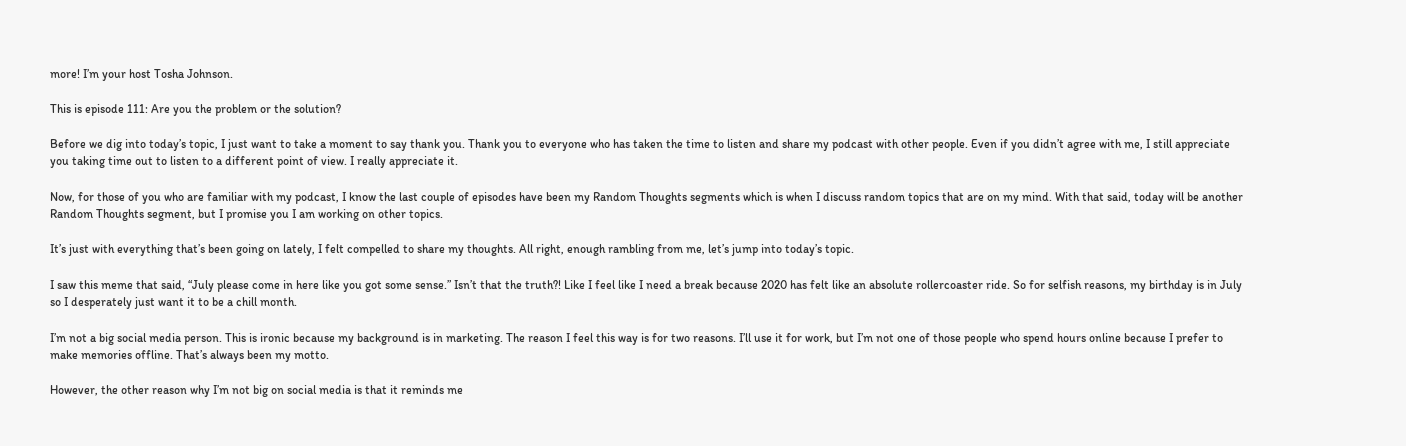more! I’m your host Tosha Johnson.

This is episode 111: Are you the problem or the solution?

Before we dig into today’s topic, I just want to take a moment to say thank you. Thank you to everyone who has taken the time to listen and share my podcast with other people. Even if you didn’t agree with me, I still appreciate you taking time out to listen to a different point of view. I really appreciate it.

Now, for those of you who are familiar with my podcast, I know the last couple of episodes have been my Random Thoughts segments which is when I discuss random topics that are on my mind. With that said, today will be another Random Thoughts segment, but I promise you I am working on other topics.

It’s just with everything that’s been going on lately, I felt compelled to share my thoughts. All right, enough rambling from me, let’s jump into today’s topic.

I saw this meme that said, “July please come in here like you got some sense.” Isn’t that the truth?! Like I feel like I need a break because 2020 has felt like an absolute rollercoaster ride. So for selfish reasons, my birthday is in July so I desperately just want it to be a chill month.

I’m not a big social media person. This is ironic because my background is in marketing. The reason I feel this way is for two reasons. I’ll use it for work, but I’m not one of those people who spend hours online because I prefer to make memories offline. That’s always been my motto.

However, the other reason why I’m not big on social media is that it reminds me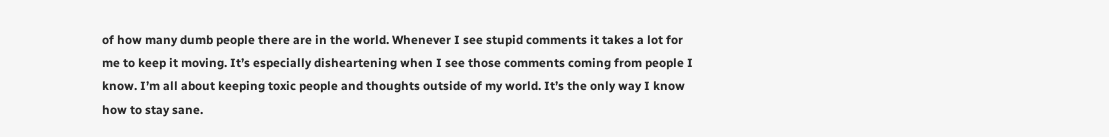of how many dumb people there are in the world. Whenever I see stupid comments it takes a lot for me to keep it moving. It’s especially disheartening when I see those comments coming from people I know. I’m all about keeping toxic people and thoughts outside of my world. It’s the only way I know how to stay sane.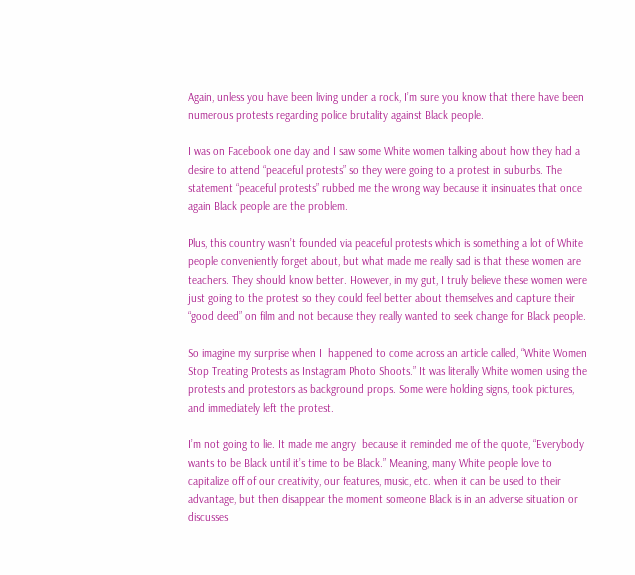Again, unless you have been living under a rock, I’m sure you know that there have been numerous protests regarding police brutality against Black people.

I was on Facebook one day and I saw some White women talking about how they had a desire to attend “peaceful protests” so they were going to a protest in suburbs. The statement “peaceful protests” rubbed me the wrong way because it insinuates that once again Black people are the problem.

Plus, this country wasn’t founded via peaceful protests which is something a lot of White people conveniently forget about, but what made me really sad is that these women are teachers. They should know better. However, in my gut, I truly believe these women were just going to the protest so they could feel better about themselves and capture their “good deed” on film and not because they really wanted to seek change for Black people.

So imagine my surprise when I  happened to come across an article called, “White Women Stop Treating Protests as Instagram Photo Shoots.” It was literally White women using the protests and protestors as background props. Some were holding signs, took pictures, and immediately left the protest.

I’m not going to lie. It made me angry  because it reminded me of the quote, “Everybody wants to be Black until it’s time to be Black.” Meaning, many White people love to capitalize off of our creativity, our features, music, etc. when it can be used to their advantage, but then disappear the moment someone Black is in an adverse situation or discusses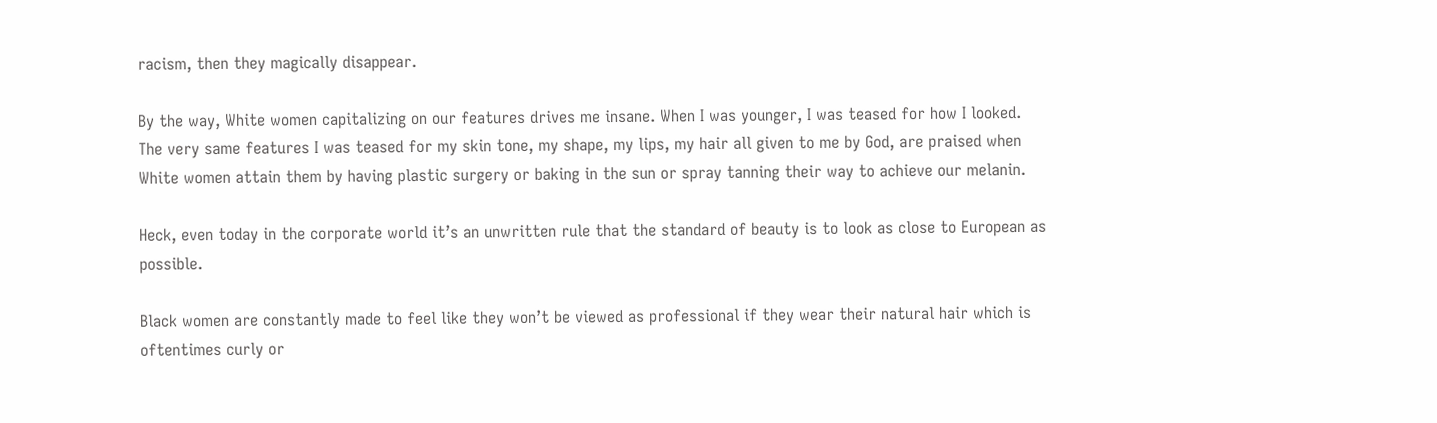racism, then they magically disappear.

By the way, White women capitalizing on our features drives me insane. When I was younger, I was teased for how I looked. The very same features I was teased for my skin tone, my shape, my lips, my hair all given to me by God, are praised when White women attain them by having plastic surgery or baking in the sun or spray tanning their way to achieve our melanin.

Heck, even today in the corporate world it’s an unwritten rule that the standard of beauty is to look as close to European as possible.

Black women are constantly made to feel like they won’t be viewed as professional if they wear their natural hair which is oftentimes curly or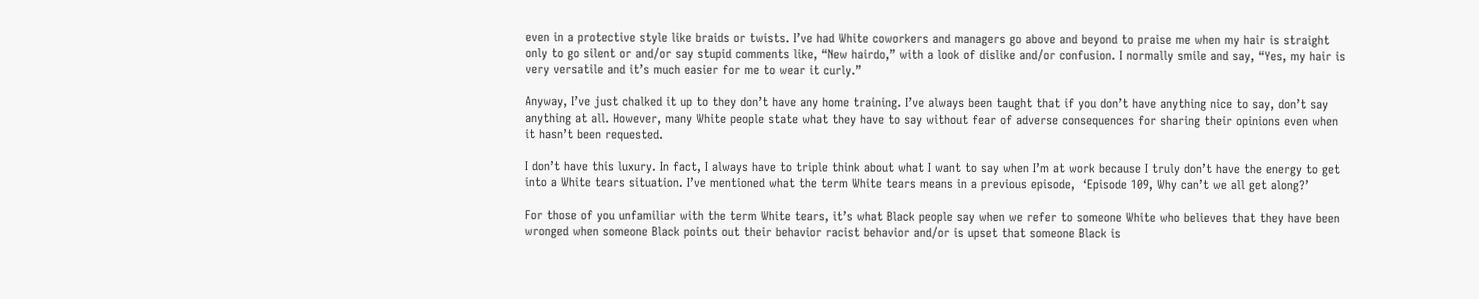even in a protective style like braids or twists. I’ve had White coworkers and managers go above and beyond to praise me when my hair is straight only to go silent or and/or say stupid comments like, “New hairdo,” with a look of dislike and/or confusion. I normally smile and say, “Yes, my hair is very versatile and it’s much easier for me to wear it curly.”

Anyway, I’ve just chalked it up to they don’t have any home training. I’ve always been taught that if you don’t have anything nice to say, don’t say anything at all. However, many White people state what they have to say without fear of adverse consequences for sharing their opinions even when it hasn’t been requested.

I don’t have this luxury. In fact, I always have to triple think about what I want to say when I’m at work because I truly don’t have the energy to get into a White tears situation. I’ve mentioned what the term White tears means in a previous episode,  ‘Episode 109, Why can’t we all get along?’

For those of you unfamiliar with the term White tears, it’s what Black people say when we refer to someone White who believes that they have been wronged when someone Black points out their behavior racist behavior and/or is upset that someone Black is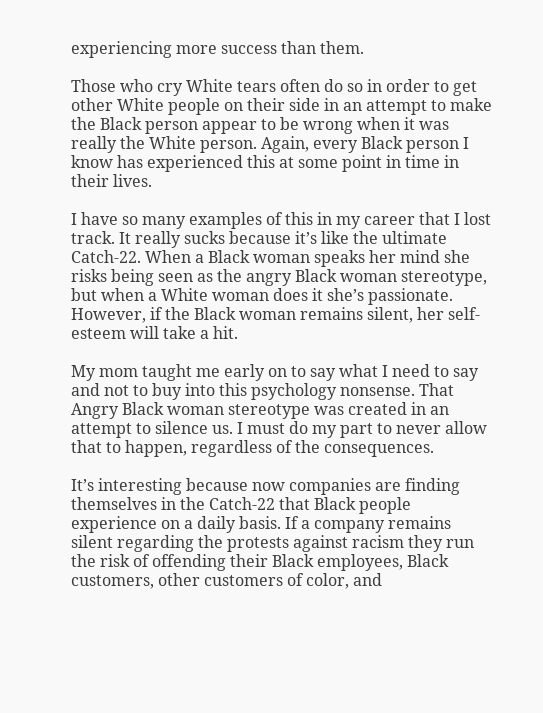experiencing more success than them.

Those who cry White tears often do so in order to get other White people on their side in an attempt to make the Black person appear to be wrong when it was really the White person. Again, every Black person I know has experienced this at some point in time in their lives.

I have so many examples of this in my career that I lost track. It really sucks because it’s like the ultimate Catch-22. When a Black woman speaks her mind she risks being seen as the angry Black woman stereotype, but when a White woman does it she’s passionate. However, if the Black woman remains silent, her self-esteem will take a hit.

My mom taught me early on to say what I need to say and not to buy into this psychology nonsense. That Angry Black woman stereotype was created in an attempt to silence us. I must do my part to never allow that to happen, regardless of the consequences.

It’s interesting because now companies are finding themselves in the Catch-22 that Black people experience on a daily basis. If a company remains silent regarding the protests against racism they run the risk of offending their Black employees, Black customers, other customers of color, and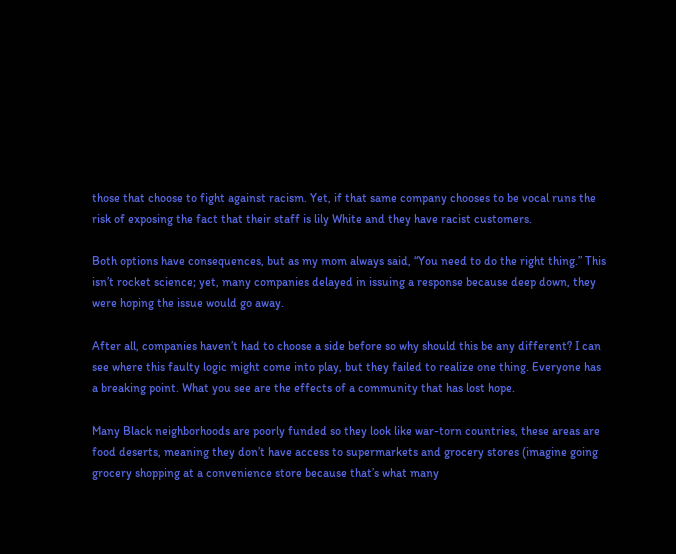those that choose to fight against racism. Yet, if that same company chooses to be vocal runs the risk of exposing the fact that their staff is lily White and they have racist customers.

Both options have consequences, but as my mom always said, “You need to do the right thing.” This isn’t rocket science; yet, many companies delayed in issuing a response because deep down, they were hoping the issue would go away.

After all, companies haven’t had to choose a side before so why should this be any different? I can see where this faulty logic might come into play, but they failed to realize one thing. Everyone has a breaking point. What you see are the effects of a community that has lost hope.

Many Black neighborhoods are poorly funded so they look like war-torn countries, these areas are food deserts, meaning they don’t have access to supermarkets and grocery stores (imagine going grocery shopping at a convenience store because that’s what many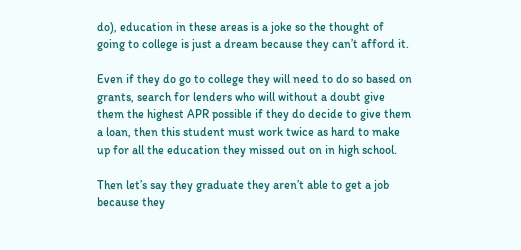do), education in these areas is a joke so the thought of going to college is just a dream because they can’t afford it.

Even if they do go to college they will need to do so based on grants, search for lenders who will without a doubt give them the highest APR possible if they do decide to give them a loan, then this student must work twice as hard to make up for all the education they missed out on in high school.

Then let’s say they graduate they aren’t able to get a job because they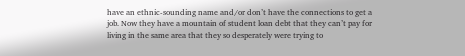have an ethnic-sounding name and/or don’t have the connections to get a job. Now they have a mountain of student loan debt that they can’t pay for living in the same area that they so desperately were trying to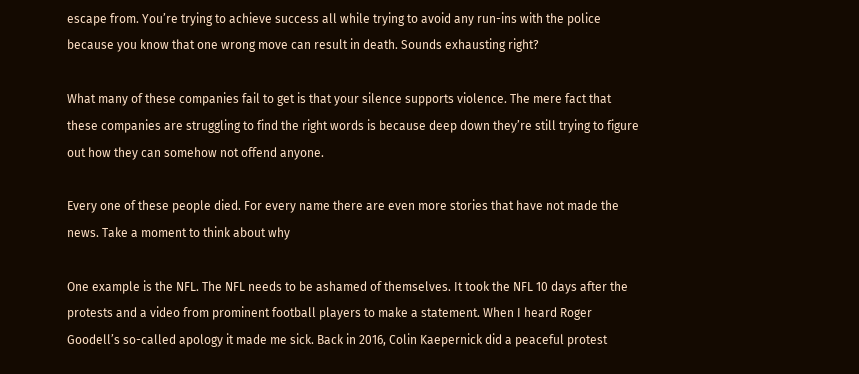escape from. You’re trying to achieve success all while trying to avoid any run-ins with the police because you know that one wrong move can result in death. Sounds exhausting right?

What many of these companies fail to get is that your silence supports violence. The mere fact that these companies are struggling to find the right words is because deep down they’re still trying to figure out how they can somehow not offend anyone.

Every one of these people died. For every name there are even more stories that have not made the news. Take a moment to think about why

One example is the NFL. The NFL needs to be ashamed of themselves. It took the NFL 10 days after the protests and a video from prominent football players to make a statement. When I heard Roger Goodell’s so-called apology it made me sick. Back in 2016, Colin Kaepernick did a peaceful protest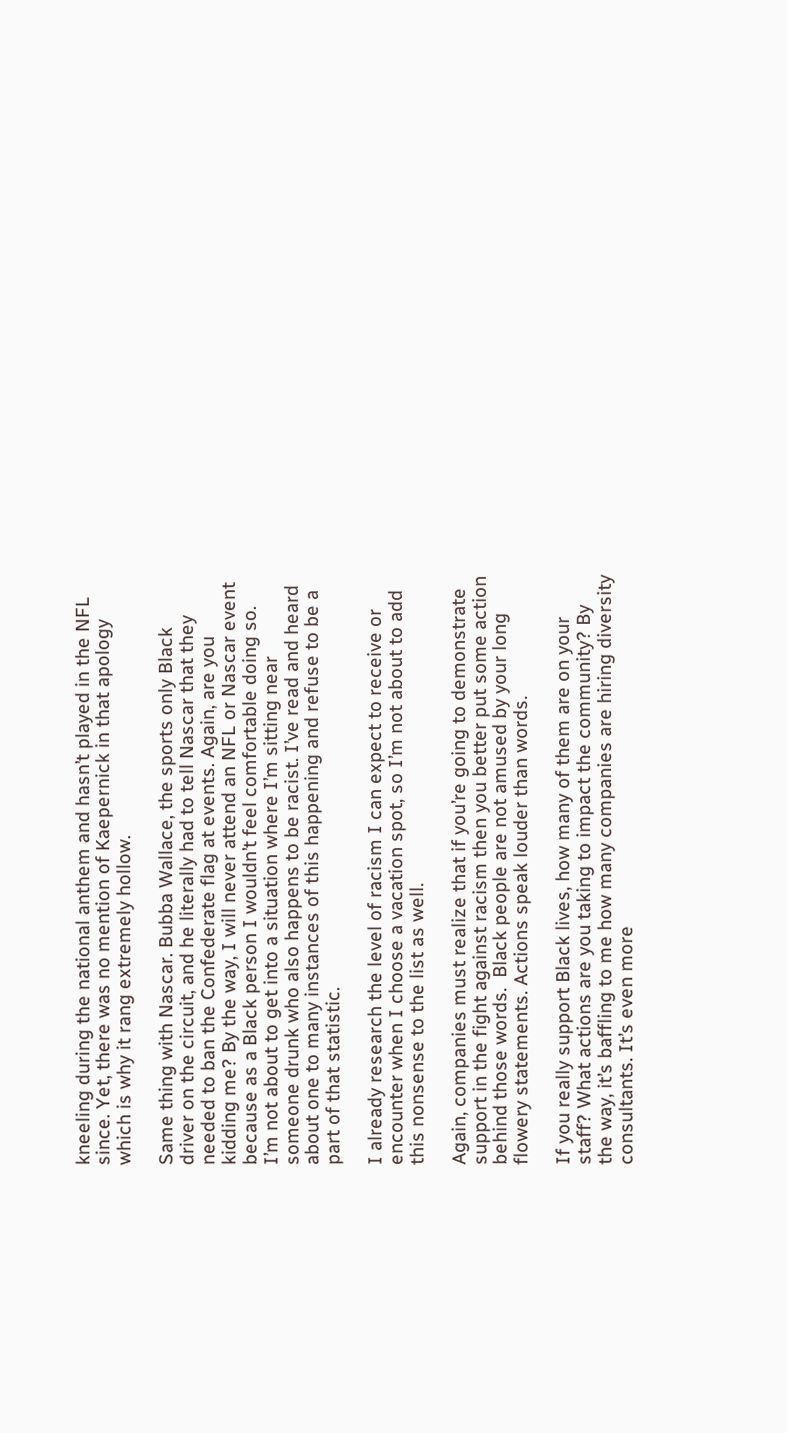kneeling during the national anthem and hasn’t played in the NFL since. Yet, there was no mention of Kaepernick in that apology which is why it rang extremely hollow.

Same thing with Nascar. Bubba Wallace, the sports only Black driver on the circuit, and he literally had to tell Nascar that they needed to ban the Confederate flag at events. Again, are you kidding me? By the way, I will never attend an NFL or Nascar event because as a Black person I wouldn’t feel comfortable doing so. I’m not about to get into a situation where I’m sitting near someone drunk who also happens to be racist. I’ve read and heard about one to many instances of this happening and refuse to be a part of that statistic.

I already research the level of racism I can expect to receive or encounter when I choose a vacation spot, so I’m not about to add this nonsense to the list as well.

Again, companies must realize that if you’re going to demonstrate support in the fight against racism then you better put some action behind those words.  Black people are not amused by your long flowery statements. Actions speak louder than words.

If you really support Black lives, how many of them are on your staff? What actions are you taking to impact the community? By the way, it’s baffling to me how many companies are hiring diversity consultants. It’s even more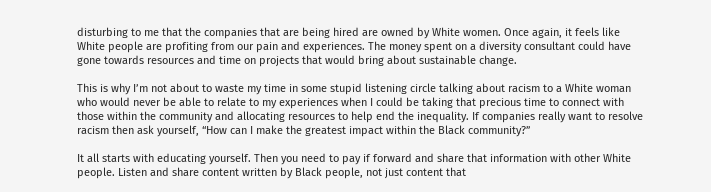disturbing to me that the companies that are being hired are owned by White women. Once again, it feels like White people are profiting from our pain and experiences. The money spent on a diversity consultant could have gone towards resources and time on projects that would bring about sustainable change.

This is why I’m not about to waste my time in some stupid listening circle talking about racism to a White woman who would never be able to relate to my experiences when I could be taking that precious time to connect with those within the community and allocating resources to help end the inequality. If companies really want to resolve racism then ask yourself, “How can I make the greatest impact within the Black community?”

It all starts with educating yourself. Then you need to pay if forward and share that information with other White people. Listen and share content written by Black people, not just content that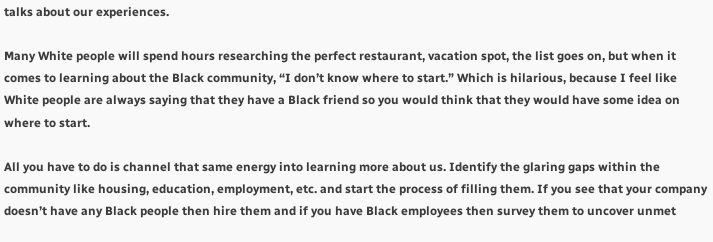talks about our experiences.

Many White people will spend hours researching the perfect restaurant, vacation spot, the list goes on, but when it comes to learning about the Black community, “I don’t know where to start.” Which is hilarious, because I feel like White people are always saying that they have a Black friend so you would think that they would have some idea on where to start.

All you have to do is channel that same energy into learning more about us. Identify the glaring gaps within the community like housing, education, employment, etc. and start the process of filling them. If you see that your company doesn’t have any Black people then hire them and if you have Black employees then survey them to uncover unmet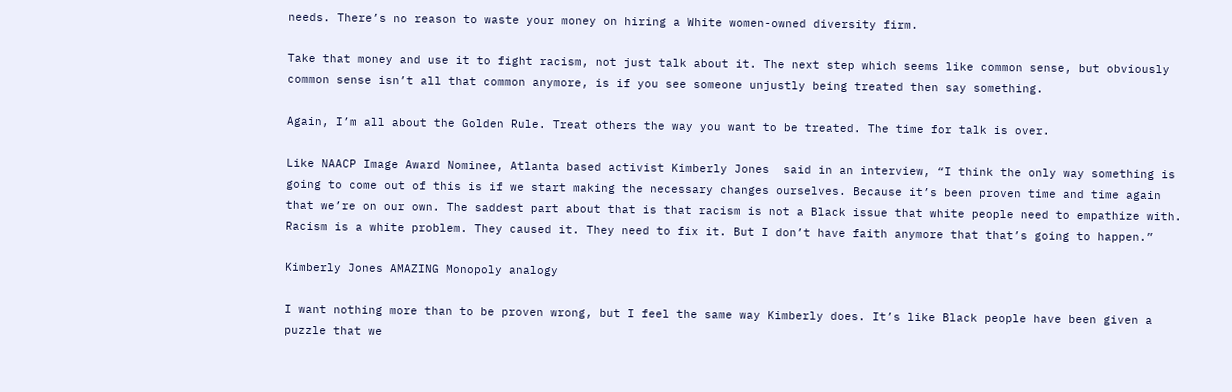needs. There’s no reason to waste your money on hiring a White women-owned diversity firm.

Take that money and use it to fight racism, not just talk about it. The next step which seems like common sense, but obviously common sense isn’t all that common anymore, is if you see someone unjustly being treated then say something.

Again, I’m all about the Golden Rule. Treat others the way you want to be treated. The time for talk is over.

Like NAACP Image Award Nominee, Atlanta based activist Kimberly Jones  said in an interview, “I think the only way something is going to come out of this is if we start making the necessary changes ourselves. Because it’s been proven time and time again that we’re on our own. The saddest part about that is that racism is not a Black issue that white people need to empathize with. Racism is a white problem. They caused it. They need to fix it. But I don’t have faith anymore that that’s going to happen.”

Kimberly Jones AMAZING Monopoly analogy

I want nothing more than to be proven wrong, but I feel the same way Kimberly does. It’s like Black people have been given a  puzzle that we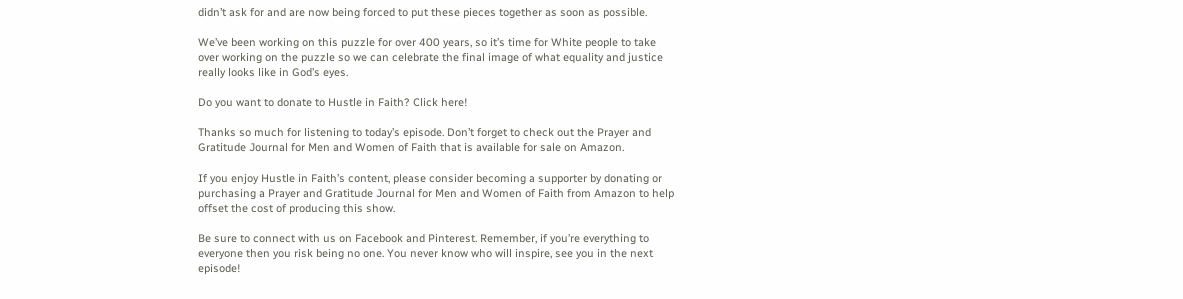didn’t ask for and are now being forced to put these pieces together as soon as possible.

We’ve been working on this puzzle for over 400 years, so it’s time for White people to take over working on the puzzle so we can celebrate the final image of what equality and justice really looks like in God’s eyes.

Do you want to donate to Hustle in Faith? Click here!

Thanks so much for listening to today’s episode. Don’t forget to check out the Prayer and Gratitude Journal for Men and Women of Faith that is available for sale on Amazon.

If you enjoy Hustle in Faith’s content, please consider becoming a supporter by donating or purchasing a Prayer and Gratitude Journal for Men and Women of Faith from Amazon to help offset the cost of producing this show.

Be sure to connect with us on Facebook and Pinterest. Remember, if you’re everything to everyone then you risk being no one. You never know who will inspire, see you in the next episode!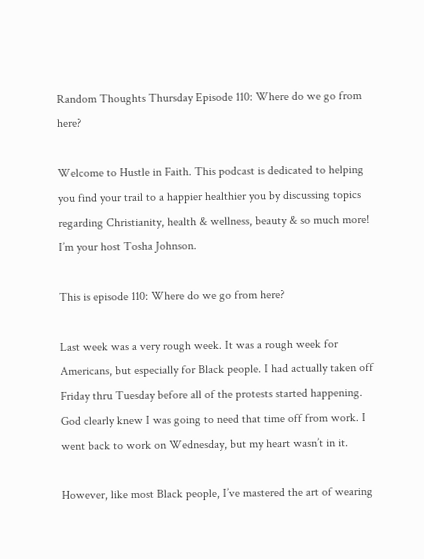Random Thoughts Thursday Episode 110: Where do we go from here?

Welcome to Hustle in Faith. This podcast is dedicated to helping you find your trail to a happier healthier you by discussing topics regarding Christianity, health & wellness, beauty & so much more! I’m your host Tosha Johnson.

This is episode 110: Where do we go from here?

Last week was a very rough week. It was a rough week for Americans, but especially for Black people. I had actually taken off Friday thru Tuesday before all of the protests started happening. God clearly knew I was going to need that time off from work. I went back to work on Wednesday, but my heart wasn’t in it.

However, like most Black people, I’ve mastered the art of wearing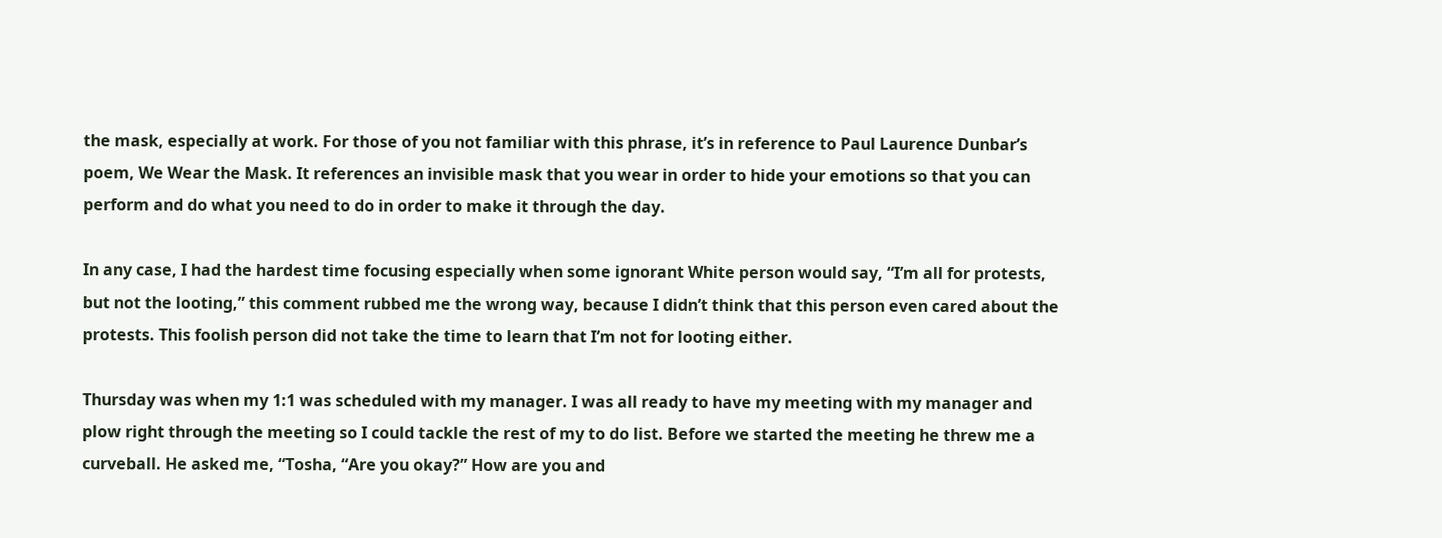the mask, especially at work. For those of you not familiar with this phrase, it’s in reference to Paul Laurence Dunbar’s poem, We Wear the Mask. It references an invisible mask that you wear in order to hide your emotions so that you can perform and do what you need to do in order to make it through the day.

In any case, I had the hardest time focusing especially when some ignorant White person would say, “I’m all for protests, but not the looting,” this comment rubbed me the wrong way, because I didn’t think that this person even cared about the protests. This foolish person did not take the time to learn that I’m not for looting either.

Thursday was when my 1:1 was scheduled with my manager. I was all ready to have my meeting with my manager and plow right through the meeting so I could tackle the rest of my to do list. Before we started the meeting he threw me a curveball. He asked me, “Tosha, “Are you okay?” How are you and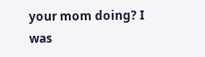your mom doing? I was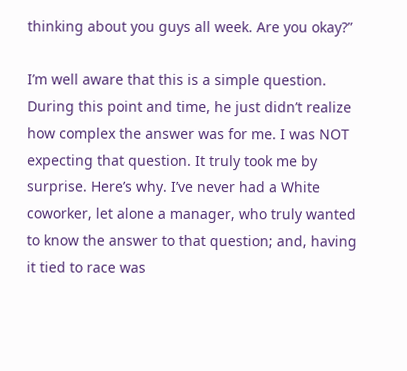thinking about you guys all week. Are you okay?”

I’m well aware that this is a simple question. During this point and time, he just didn’t realize how complex the answer was for me. I was NOT expecting that question. It truly took me by surprise. Here’s why. I’ve never had a White coworker, let alone a manager, who truly wanted to know the answer to that question; and, having it tied to race was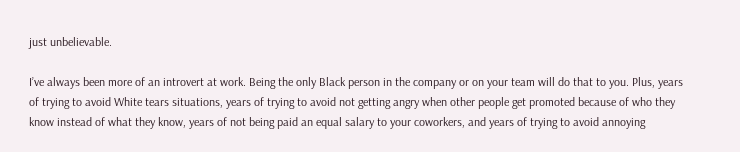just unbelievable.

I’ve always been more of an introvert at work. Being the only Black person in the company or on your team will do that to you. Plus, years of trying to avoid White tears situations, years of trying to avoid not getting angry when other people get promoted because of who they know instead of what they know, years of not being paid an equal salary to your coworkers, and years of trying to avoid annoying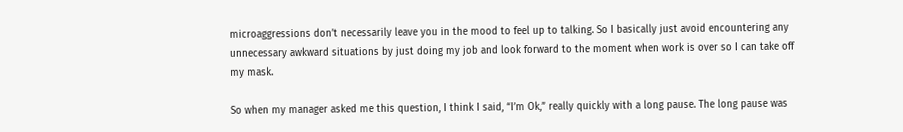microaggressions don’t necessarily leave you in the mood to feel up to talking. So I basically just avoid encountering any unnecessary awkward situations by just doing my job and look forward to the moment when work is over so I can take off my mask.

So when my manager asked me this question, I think I said, “I’m Ok,” really quickly with a long pause. The long pause was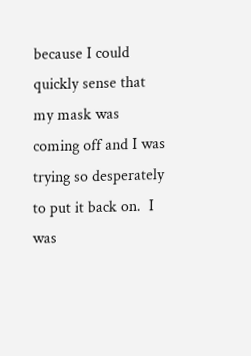because I could quickly sense that my mask was coming off and I was trying so desperately to put it back on.  I was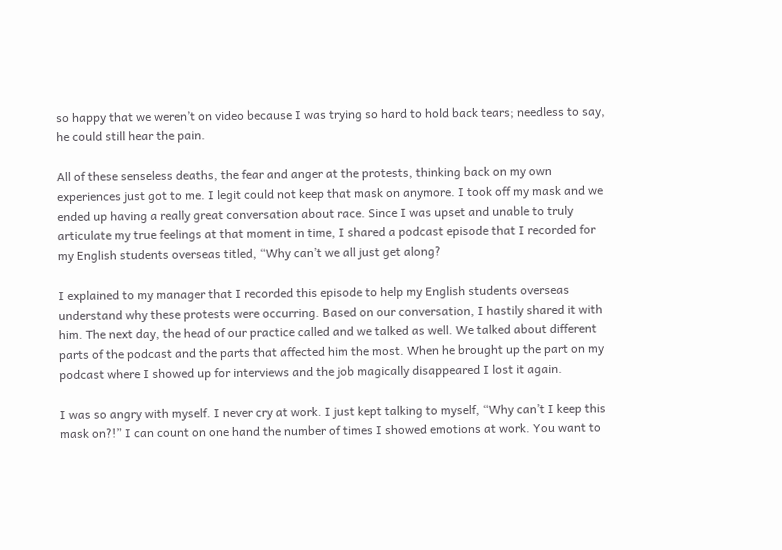so happy that we weren’t on video because I was trying so hard to hold back tears; needless to say, he could still hear the pain.

All of these senseless deaths, the fear and anger at the protests, thinking back on my own experiences just got to me. I legit could not keep that mask on anymore. I took off my mask and we ended up having a really great conversation about race. Since I was upset and unable to truly articulate my true feelings at that moment in time, I shared a podcast episode that I recorded for my English students overseas titled, “Why can’t we all just get along?

I explained to my manager that I recorded this episode to help my English students overseas understand why these protests were occurring. Based on our conversation, I hastily shared it with him. The next day, the head of our practice called and we talked as well. We talked about different parts of the podcast and the parts that affected him the most. When he brought up the part on my podcast where I showed up for interviews and the job magically disappeared I lost it again.

I was so angry with myself. I never cry at work. I just kept talking to myself, “Why can’t I keep this mask on?!” I can count on one hand the number of times I showed emotions at work. You want to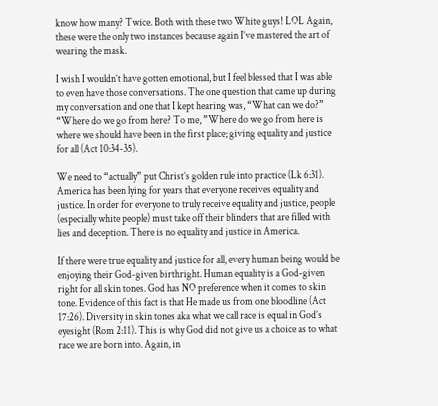know how many? Twice. Both with these two White guys! LOL Again, these were the only two instances because again I’ve mastered the art of wearing the mask.

I wish I wouldn’t have gotten emotional, but I feel blessed that I was able to even have those conversations. The one question that came up during my conversation and one that I kept hearing was, “What can we do?” “Where do we go from here? To me, ”Where do we go from here is where we should have been in the first place; giving equality and justice for all (Act 10:34-35).

We need to “actually” put Christ’s golden rule into practice (Lk 6:31). America has been lying for years that everyone receives equality and justice. In order for everyone to truly receive equality and justice, people (especially white people) must take off their blinders that are filled with lies and deception. There is no equality and justice in America.

If there were true equality and justice for all, every human being would be enjoying their God-given birthright. Human equality is a God-given right for all skin tones. God has NO preference when it comes to skin tone. Evidence of this fact is that He made us from one bloodline (Act 17:26). Diversity in skin tones aka what we call race is equal in God’s eyesight (Rom 2:11). This is why God did not give us a choice as to what race we are born into. Again, in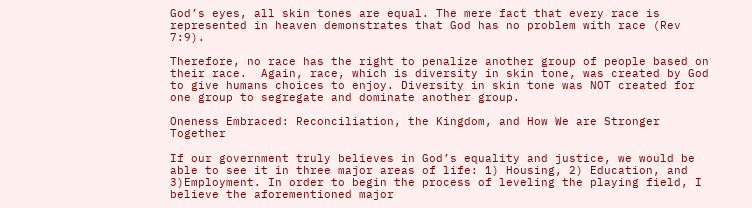God’s eyes, all skin tones are equal. The mere fact that every race is represented in heaven demonstrates that God has no problem with race (Rev 7:9).

Therefore, no race has the right to penalize another group of people based on their race.  Again, race, which is diversity in skin tone, was created by God to give humans choices to enjoy. Diversity in skin tone was NOT created for one group to segregate and dominate another group.

Oneness Embraced: Reconciliation, the Kingdom, and How We are Stronger Together

If our government truly believes in God’s equality and justice, we would be able to see it in three major areas of life: 1) Housing, 2) Education, and 3)Employment. In order to begin the process of leveling the playing field, I believe the aforementioned major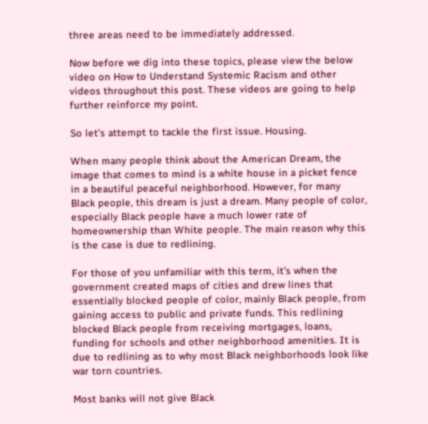three areas need to be immediately addressed.

Now before we dig into these topics, please view the below video on How to Understand Systemic Racism and other videos throughout this post. These videos are going to help further reinforce my point.

So let’s attempt to tackle the first issue. Housing.

When many people think about the American Dream, the image that comes to mind is a white house in a picket fence in a beautiful peaceful neighborhood. However, for many Black people, this dream is just a dream. Many people of color, especially Black people have a much lower rate of homeownership than White people. The main reason why this is the case is due to redlining.

For those of you unfamiliar with this term, it’s when the government created maps of cities and drew lines that essentially blocked people of color, mainly Black people, from gaining access to public and private funds. This redlining blocked Black people from receiving mortgages, loans, funding for schools and other neighborhood amenities. It is due to redlining as to why most Black neighborhoods look like war torn countries.

Most banks will not give Black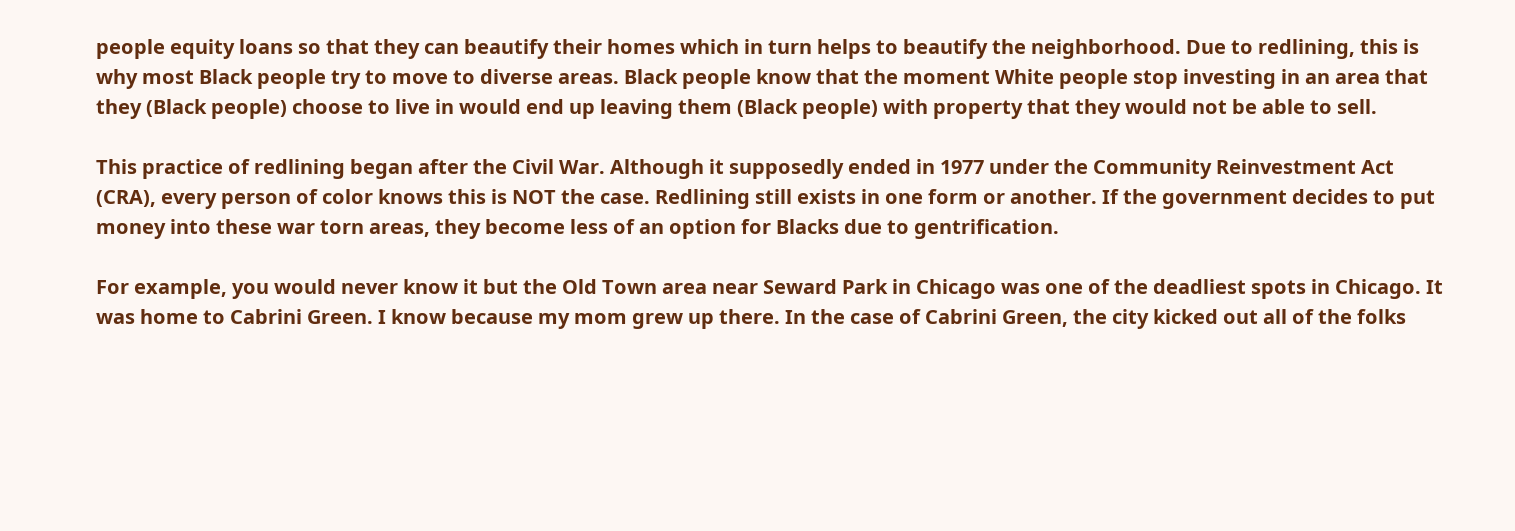people equity loans so that they can beautify their homes which in turn helps to beautify the neighborhood. Due to redlining, this is why most Black people try to move to diverse areas. Black people know that the moment White people stop investing in an area that they (Black people) choose to live in would end up leaving them (Black people) with property that they would not be able to sell.

This practice of redlining began after the Civil War. Although it supposedly ended in 1977 under the Community Reinvestment Act (CRA), every person of color knows this is NOT the case. Redlining still exists in one form or another. If the government decides to put money into these war torn areas, they become less of an option for Blacks due to gentrification.

For example, you would never know it but the Old Town area near Seward Park in Chicago was one of the deadliest spots in Chicago. It was home to Cabrini Green. I know because my mom grew up there. In the case of Cabrini Green, the city kicked out all of the folks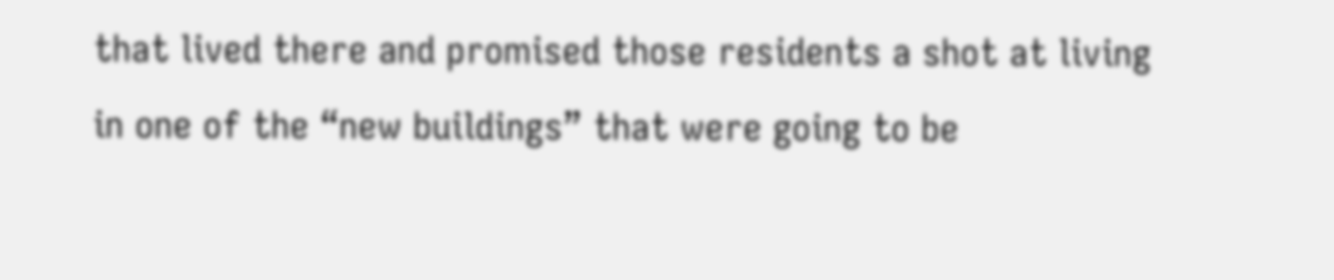that lived there and promised those residents a shot at living in one of the “new buildings” that were going to be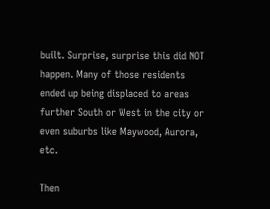built. Surprise, surprise this did NOT happen. Many of those residents ended up being displaced to areas further South or West in the city or even suburbs like Maywood, Aurora, etc.

Then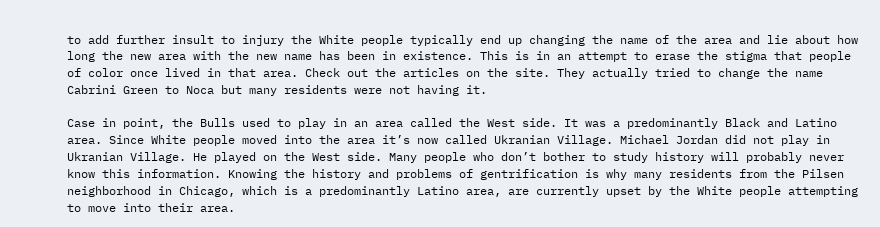to add further insult to injury the White people typically end up changing the name of the area and lie about how long the new area with the new name has been in existence. This is in an attempt to erase the stigma that people of color once lived in that area. Check out the articles on the site. They actually tried to change the name Cabrini Green to Noca but many residents were not having it.

Case in point, the Bulls used to play in an area called the West side. It was a predominantly Black and Latino area. Since White people moved into the area it’s now called Ukranian Village. Michael Jordan did not play in Ukranian Village. He played on the West side. Many people who don’t bother to study history will probably never know this information. Knowing the history and problems of gentrification is why many residents from the Pilsen neighborhood in Chicago, which is a predominantly Latino area, are currently upset by the White people attempting to move into their area.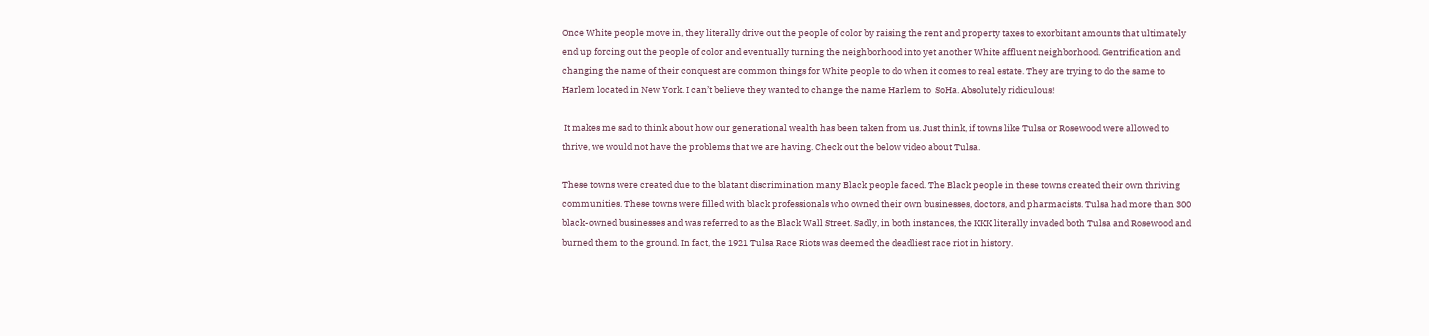Once White people move in, they literally drive out the people of color by raising the rent and property taxes to exorbitant amounts that ultimately end up forcing out the people of color and eventually turning the neighborhood into yet another White affluent neighborhood. Gentrification and changing the name of their conquest are common things for White people to do when it comes to real estate. They are trying to do the same to Harlem located in New York. I can’t believe they wanted to change the name Harlem to  SoHa. Absolutely ridiculous!

 It makes me sad to think about how our generational wealth has been taken from us. Just think, if towns like Tulsa or Rosewood were allowed to thrive, we would not have the problems that we are having. Check out the below video about Tulsa.

These towns were created due to the blatant discrimination many Black people faced. The Black people in these towns created their own thriving communities. These towns were filled with black professionals who owned their own businesses, doctors, and pharmacists. Tulsa had more than 300 black-owned businesses and was referred to as the Black Wall Street. Sadly, in both instances, the KKK literally invaded both Tulsa and Rosewood and burned them to the ground. In fact, the 1921 Tulsa Race Riots was deemed the deadliest race riot in history.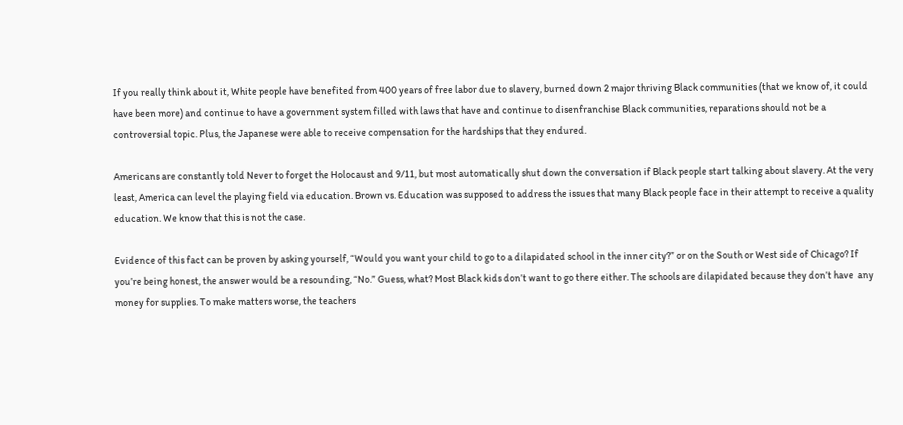If you really think about it, White people have benefited from 400 years of free labor due to slavery, burned down 2 major thriving Black communities (that we know of, it could have been more) and continue to have a government system filled with laws that have and continue to disenfranchise Black communities, reparations should not be a controversial topic. Plus, the Japanese were able to receive compensation for the hardships that they endured.

Americans are constantly told Never to forget the Holocaust and 9/11, but most automatically shut down the conversation if Black people start talking about slavery. At the very least, America can level the playing field via education. Brown vs. Education was supposed to address the issues that many Black people face in their attempt to receive a quality education. We know that this is not the case.

Evidence of this fact can be proven by asking yourself, “Would you want your child to go to a dilapidated school in the inner city?” or on the South or West side of Chicago? If you’re being honest, the answer would be a resounding, “No.” Guess, what? Most Black kids don’t want to go there either. The schools are dilapidated because they don’t have  any money for supplies. To make matters worse, the teachers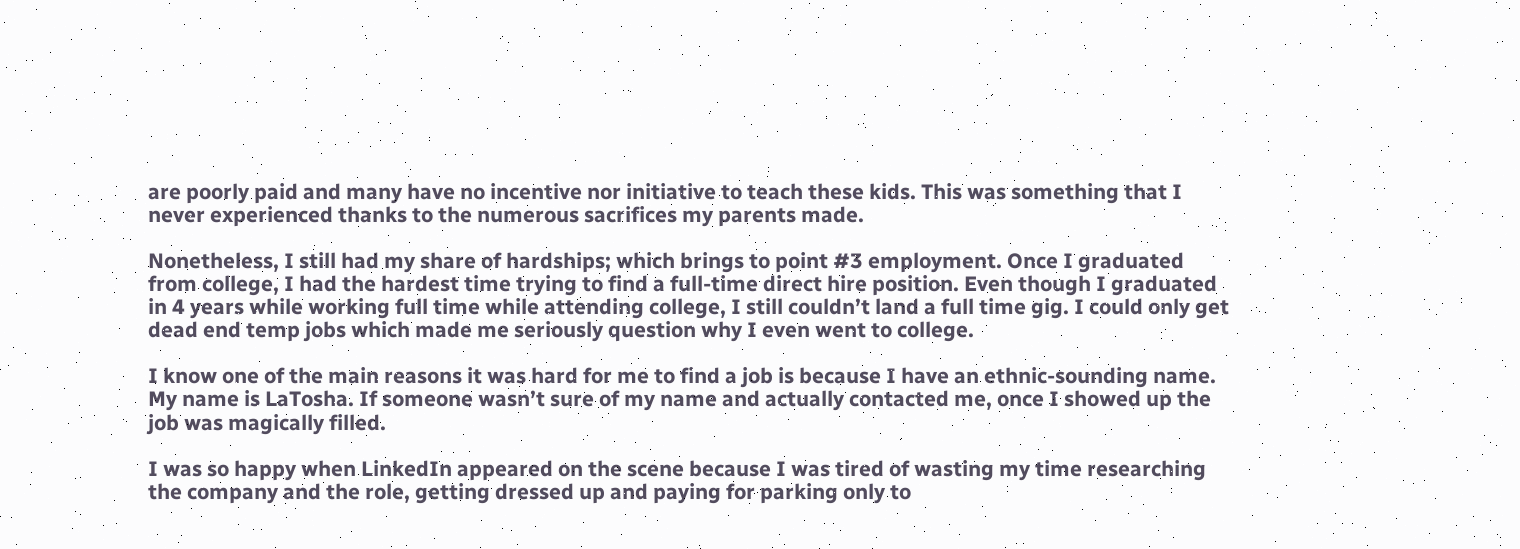are poorly paid and many have no incentive nor initiative to teach these kids. This was something that I never experienced thanks to the numerous sacrifices my parents made.

Nonetheless, I still had my share of hardships; which brings to point #3 employment. Once I graduated from college, I had the hardest time trying to find a full-time direct hire position. Even though I graduated in 4 years while working full time while attending college, I still couldn’t land a full time gig. I could only get dead end temp jobs which made me seriously question why I even went to college.

I know one of the main reasons it was hard for me to find a job is because I have an ethnic-sounding name. My name is LaTosha. If someone wasn’t sure of my name and actually contacted me, once I showed up the job was magically filled.

I was so happy when LinkedIn appeared on the scene because I was tired of wasting my time researching the company and the role, getting dressed up and paying for parking only to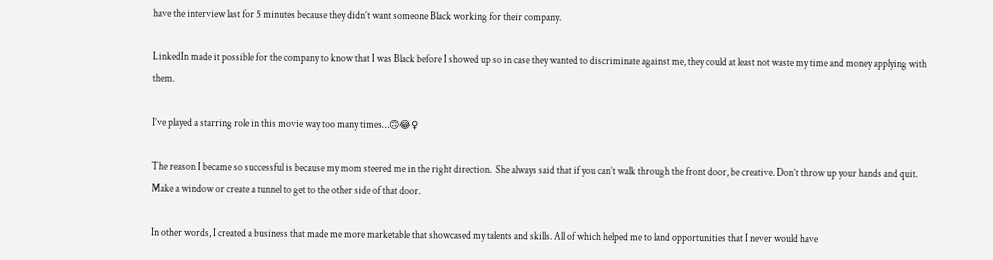have the interview last for 5 minutes because they didn’t want someone Black working for their company.

LinkedIn made it possible for the company to know that I was Black before I showed up so in case they wanted to discriminate against me, they could at least not waste my time and money applying with them.

I’ve played a starring role in this movie way too many times…🙃😂♀

The reason I became so successful is because my mom steered me in the right direction.  She always said that if you can’t walk through the front door, be creative. Don’t throw up your hands and quit. Make a window or create a tunnel to get to the other side of that door.

In other words, I created a business that made me more marketable that showcased my talents and skills. All of which helped me to land opportunities that I never would have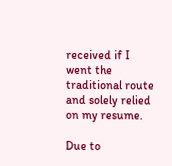received if I went the traditional route and solely relied on my resume.

Due to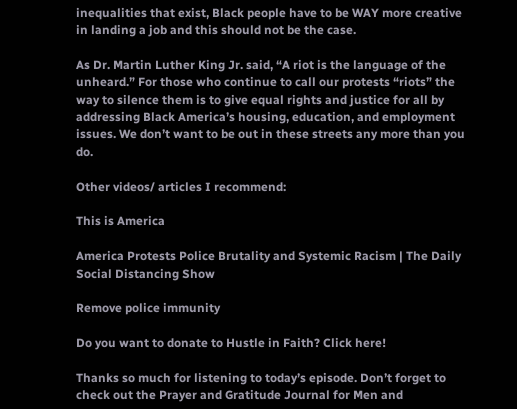inequalities that exist, Black people have to be WAY more creative in landing a job and this should not be the case.

As Dr. Martin Luther King Jr. said, “A riot is the language of the unheard.” For those who continue to call our protests “riots” the way to silence them is to give equal rights and justice for all by addressing Black America’s housing, education, and employment issues. We don’t want to be out in these streets any more than you do.

Other videos/ articles I recommend:

This is America

America Protests Police Brutality and Systemic Racism | The Daily Social Distancing Show

Remove police immunity

Do you want to donate to Hustle in Faith? Click here!

Thanks so much for listening to today’s episode. Don’t forget to check out the Prayer and Gratitude Journal for Men and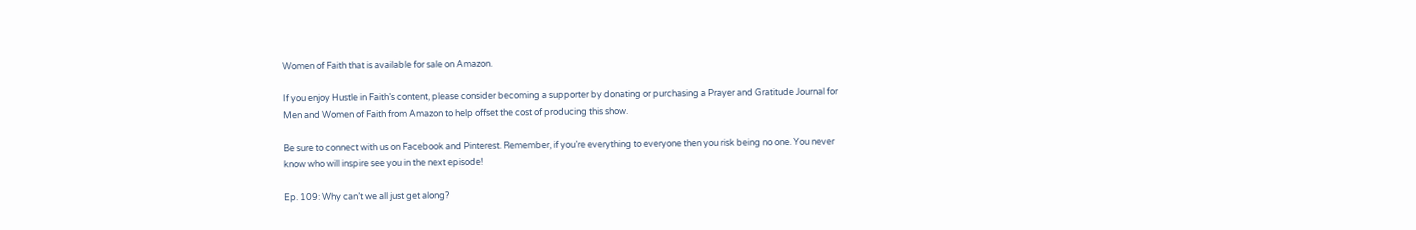Women of Faith that is available for sale on Amazon.

If you enjoy Hustle in Faith’s content, please consider becoming a supporter by donating or purchasing a Prayer and Gratitude Journal for Men and Women of Faith from Amazon to help offset the cost of producing this show.

Be sure to connect with us on Facebook and Pinterest. Remember, if you’re everything to everyone then you risk being no one. You never know who will inspire see you in the next episode!

Ep. 109: Why can’t we all just get along?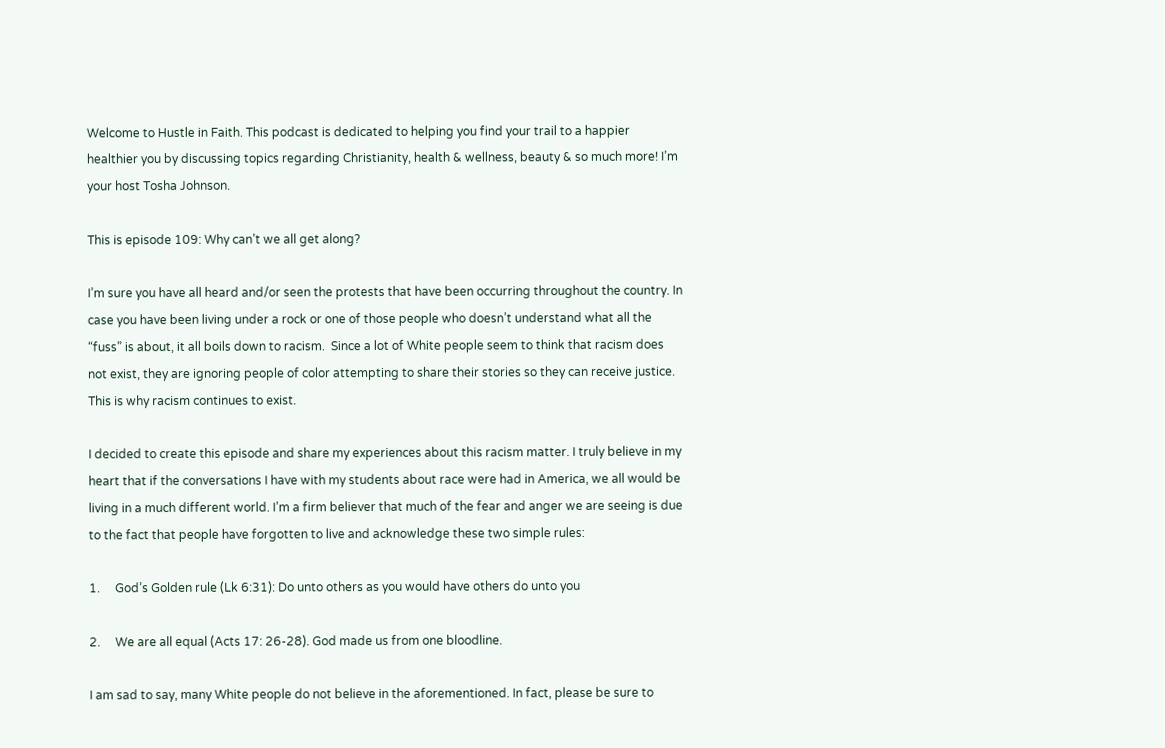Welcome to Hustle in Faith. This podcast is dedicated to helping you find your trail to a happier healthier you by discussing topics regarding Christianity, health & wellness, beauty & so much more! I’m your host Tosha Johnson.

This is episode 109: Why can’t we all get along?

I’m sure you have all heard and/or seen the protests that have been occurring throughout the country. In case you have been living under a rock or one of those people who doesn’t understand what all the “fuss” is about, it all boils down to racism.  Since a lot of White people seem to think that racism does not exist, they are ignoring people of color attempting to share their stories so they can receive justice. This is why racism continues to exist.

I decided to create this episode and share my experiences about this racism matter. I truly believe in my heart that if the conversations I have with my students about race were had in America, we all would be living in a much different world. I’m a firm believer that much of the fear and anger we are seeing is due to the fact that people have forgotten to live and acknowledge these two simple rules:

1.     God’s Golden rule (Lk 6:31): Do unto others as you would have others do unto you

2.     We are all equal (Acts 17: 26-28). God made us from one bloodline.

I am sad to say, many White people do not believe in the aforementioned. In fact, please be sure to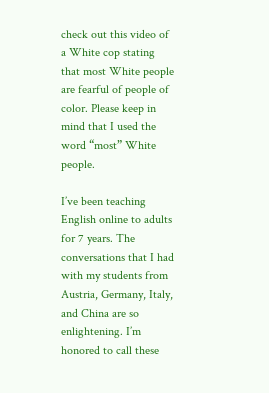check out this video of a White cop stating that most White people are fearful of people of color. Please keep in mind that I used the word “most” White people.

I’ve been teaching English online to adults for 7 years. The conversations that I had with my students from Austria, Germany, Italy, and China are so enlightening. I’m honored to call these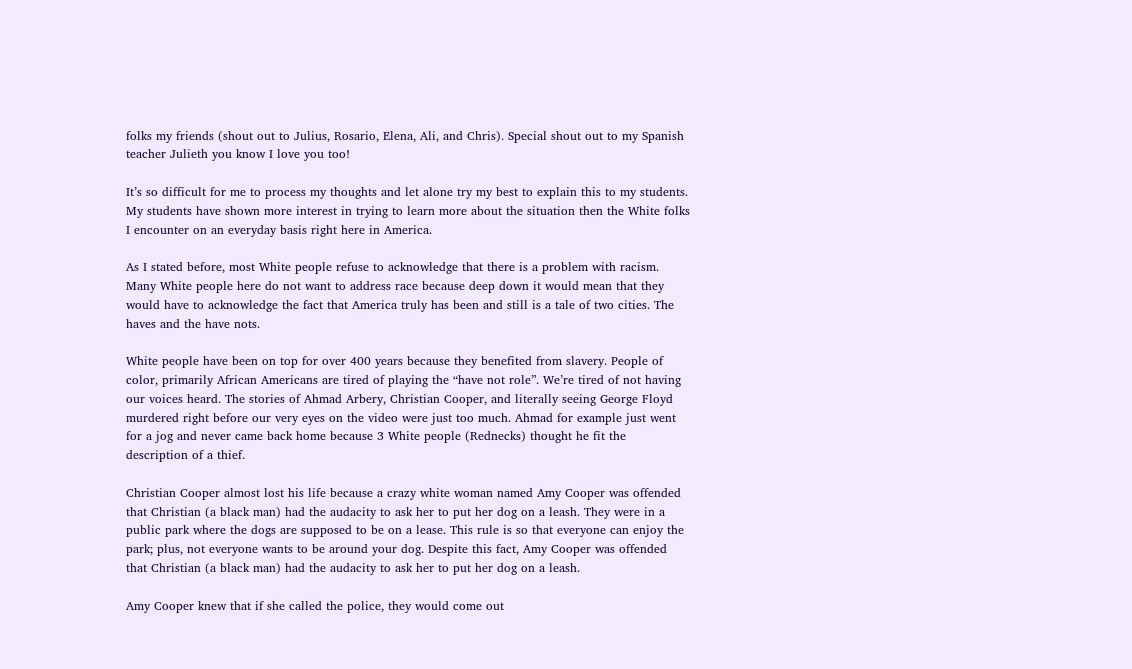folks my friends (shout out to Julius, Rosario, Elena, Ali, and Chris). Special shout out to my Spanish teacher Julieth you know I love you too!

It’s so difficult for me to process my thoughts and let alone try my best to explain this to my students. My students have shown more interest in trying to learn more about the situation then the White folks I encounter on an everyday basis right here in America.

As I stated before, most White people refuse to acknowledge that there is a problem with racism. Many White people here do not want to address race because deep down it would mean that they would have to acknowledge the fact that America truly has been and still is a tale of two cities. The haves and the have nots.

White people have been on top for over 400 years because they benefited from slavery. People of color, primarily African Americans are tired of playing the “have not role”. We’re tired of not having our voices heard. The stories of Ahmad Arbery, Christian Cooper, and literally seeing George Floyd murdered right before our very eyes on the video were just too much. Ahmad for example just went for a jog and never came back home because 3 White people (Rednecks) thought he fit the description of a thief.

Christian Cooper almost lost his life because a crazy white woman named Amy Cooper was offended that Christian (a black man) had the audacity to ask her to put her dog on a leash. They were in a public park where the dogs are supposed to be on a lease. This rule is so that everyone can enjoy the park; plus, not everyone wants to be around your dog. Despite this fact, Amy Cooper was offended that Christian (a black man) had the audacity to ask her to put her dog on a leash.

Amy Cooper knew that if she called the police, they would come out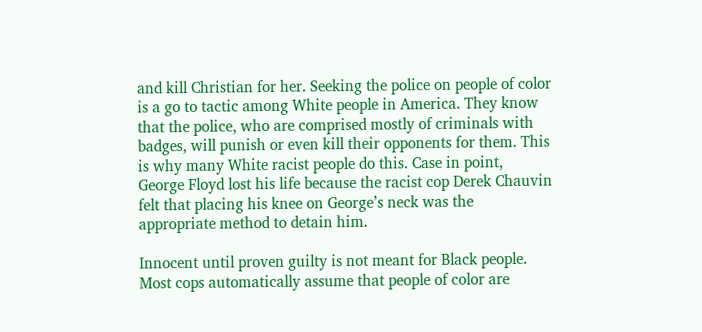and kill Christian for her. Seeking the police on people of color is a go to tactic among White people in America. They know that the police, who are comprised mostly of criminals with badges, will punish or even kill their opponents for them. This is why many White racist people do this. Case in point, George Floyd lost his life because the racist cop Derek Chauvin felt that placing his knee on George’s neck was the appropriate method to detain him.

Innocent until proven guilty is not meant for Black people. Most cops automatically assume that people of color are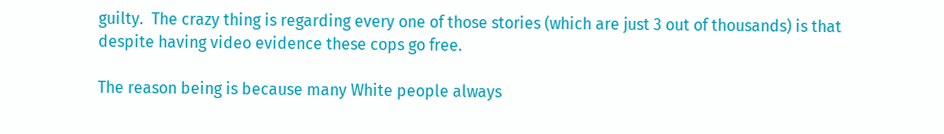guilty.  The crazy thing is regarding every one of those stories (which are just 3 out of thousands) is that despite having video evidence these cops go free.

The reason being is because many White people always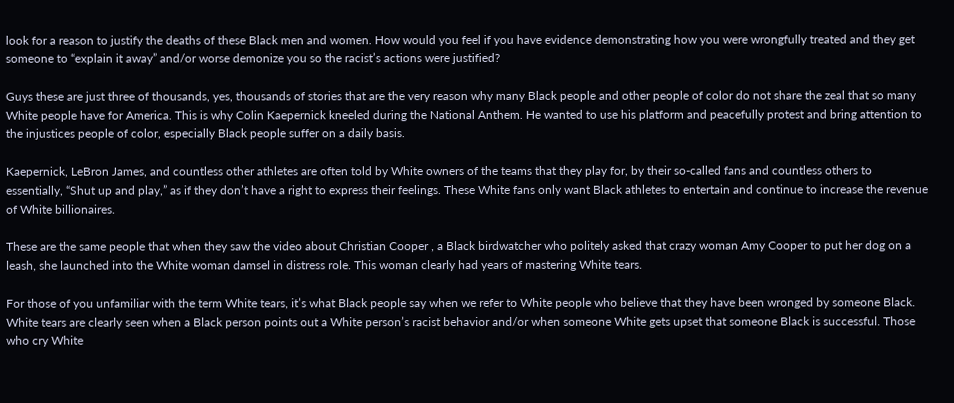look for a reason to justify the deaths of these Black men and women. How would you feel if you have evidence demonstrating how you were wrongfully treated and they get someone to “explain it away” and/or worse demonize you so the racist’s actions were justified?

Guys these are just three of thousands, yes, thousands of stories that are the very reason why many Black people and other people of color do not share the zeal that so many White people have for America. This is why Colin Kaepernick kneeled during the National Anthem. He wanted to use his platform and peacefully protest and bring attention to the injustices people of color, especially Black people suffer on a daily basis.

Kaepernick, LeBron James, and countless other athletes are often told by White owners of the teams that they play for, by their so-called fans and countless others to essentially, “Shut up and play,” as if they don’t have a right to express their feelings. These White fans only want Black athletes to entertain and continue to increase the revenue of White billionaires.

These are the same people that when they saw the video about Christian Cooper , a Black birdwatcher who politely asked that crazy woman Amy Cooper to put her dog on a leash, she launched into the White woman damsel in distress role. This woman clearly had years of mastering White tears.

For those of you unfamiliar with the term White tears, it’s what Black people say when we refer to White people who believe that they have been wronged by someone Black. White tears are clearly seen when a Black person points out a White person’s racist behavior and/or when someone White gets upset that someone Black is successful. Those who cry White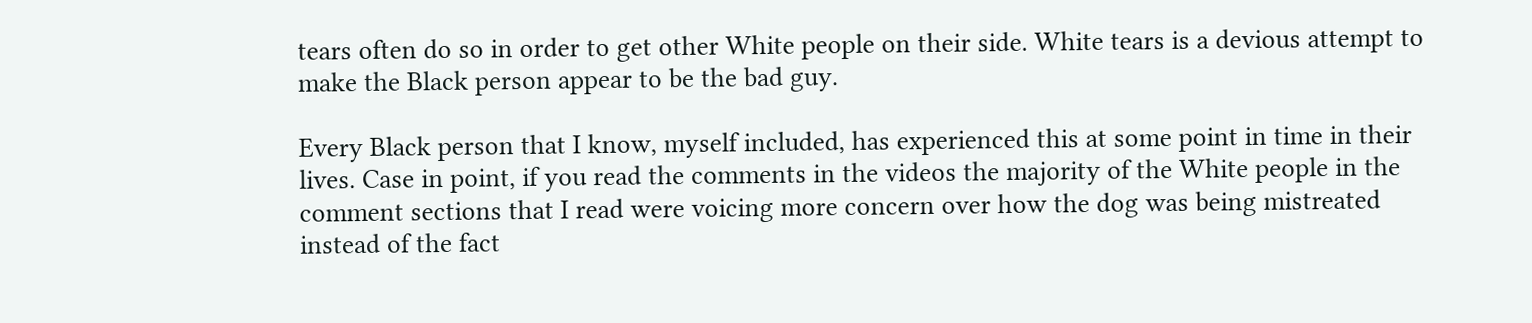tears often do so in order to get other White people on their side. White tears is a devious attempt to make the Black person appear to be the bad guy.

Every Black person that I know, myself included, has experienced this at some point in time in their lives. Case in point, if you read the comments in the videos the majority of the White people in the comment sections that I read were voicing more concern over how the dog was being mistreated instead of the fact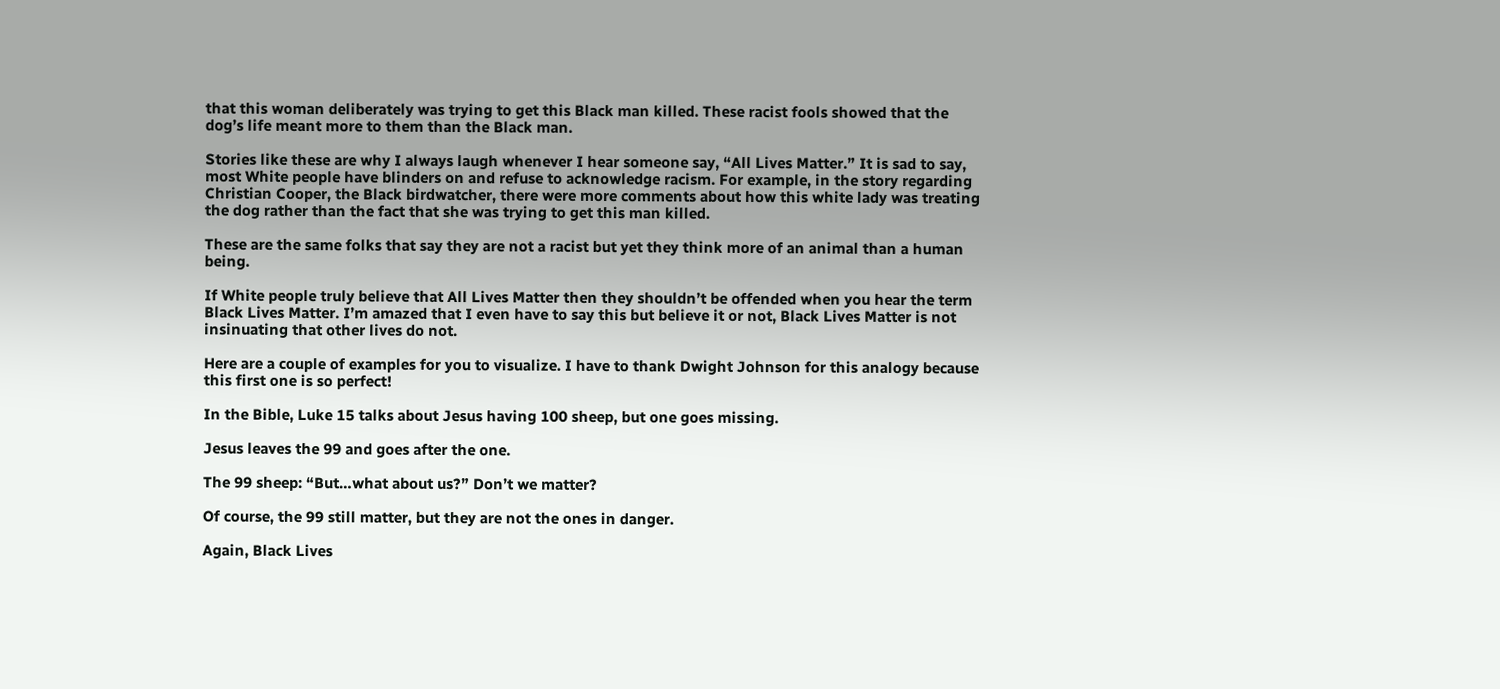that this woman deliberately was trying to get this Black man killed. These racist fools showed that the dog’s life meant more to them than the Black man.

Stories like these are why I always laugh whenever I hear someone say, “All Lives Matter.” It is sad to say, most White people have blinders on and refuse to acknowledge racism. For example, in the story regarding Christian Cooper, the Black birdwatcher, there were more comments about how this white lady was treating the dog rather than the fact that she was trying to get this man killed.

These are the same folks that say they are not a racist but yet they think more of an animal than a human being.

If White people truly believe that All Lives Matter then they shouldn’t be offended when you hear the term Black Lives Matter. I’m amazed that I even have to say this but believe it or not, Black Lives Matter is not insinuating that other lives do not.

Here are a couple of examples for you to visualize. I have to thank Dwight Johnson for this analogy because this first one is so perfect!

In the Bible, Luke 15 talks about Jesus having 100 sheep, but one goes missing.

Jesus leaves the 99 and goes after the one.

The 99 sheep: “But…what about us?” Don’t we matter?

Of course, the 99 still matter, but they are not the ones in danger.

Again, Black Lives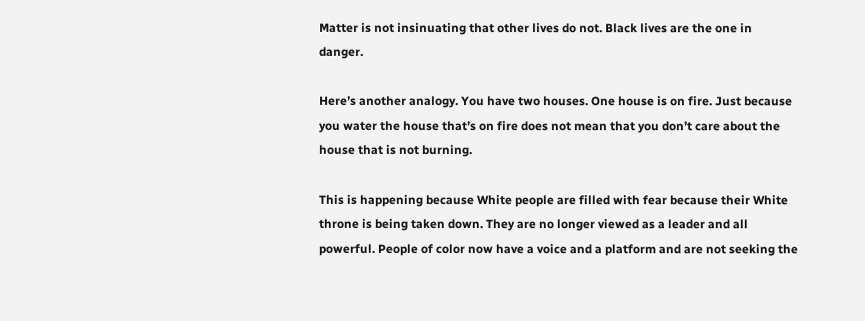Matter is not insinuating that other lives do not. Black lives are the one in danger.

Here’s another analogy. You have two houses. One house is on fire. Just because you water the house that’s on fire does not mean that you don’t care about the house that is not burning.

This is happening because White people are filled with fear because their White throne is being taken down. They are no longer viewed as a leader and all powerful. People of color now have a voice and a platform and are not seeking the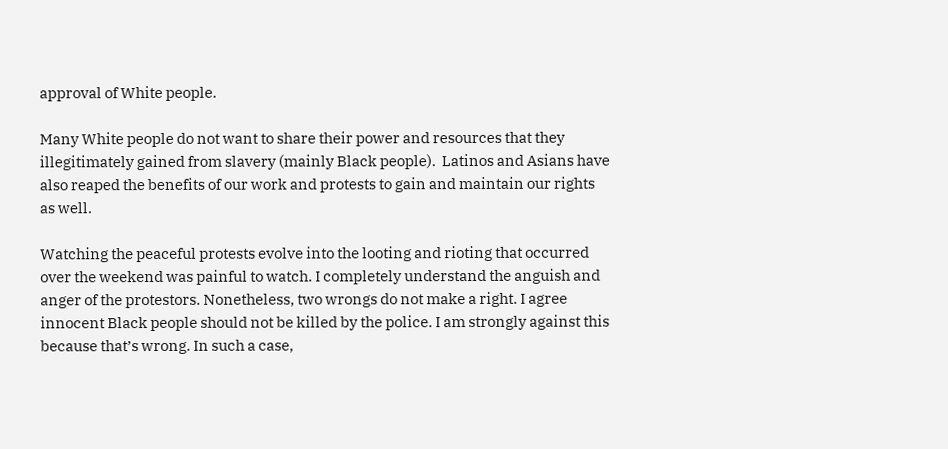approval of White people.

Many White people do not want to share their power and resources that they illegitimately gained from slavery (mainly Black people).  Latinos and Asians have also reaped the benefits of our work and protests to gain and maintain our rights as well.

Watching the peaceful protests evolve into the looting and rioting that occurred over the weekend was painful to watch. I completely understand the anguish and anger of the protestors. Nonetheless, two wrongs do not make a right. I agree innocent Black people should not be killed by the police. I am strongly against this because that’s wrong. In such a case,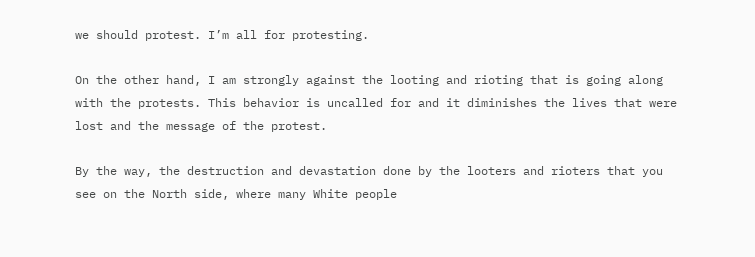we should protest. I’m all for protesting.

On the other hand, I am strongly against the looting and rioting that is going along with the protests. This behavior is uncalled for and it diminishes the lives that were lost and the message of the protest.

By the way, the destruction and devastation done by the looters and rioters that you see on the North side, where many White people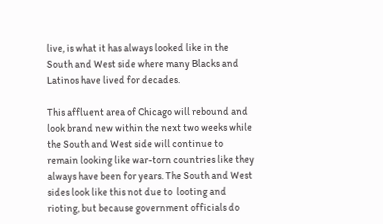live, is what it has always looked like in the South and West side where many Blacks and Latinos have lived for decades.

This affluent area of Chicago will rebound and look brand new within the next two weeks while the South and West side will continue to remain looking like war-torn countries like they always have been for years. The South and West sides look like this not due to  looting and rioting, but because government officials do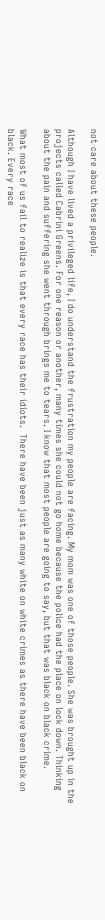not care about these people.

Although I have lived a privileged life, I do understand the frustration my people are facing. My mom was one of those people. She was brought up in the projects called Cabrini Greens. For one reason or another, many times she could not go home because the police had the place on lock down. Thinking about the pain and suffering she went through brings me to tears. I know that most people are going to say, but that was black on black crime.

What most of us fail to realize is that every race has their idiots.  There have been just as many white on white crimes as there have been black on black. Every race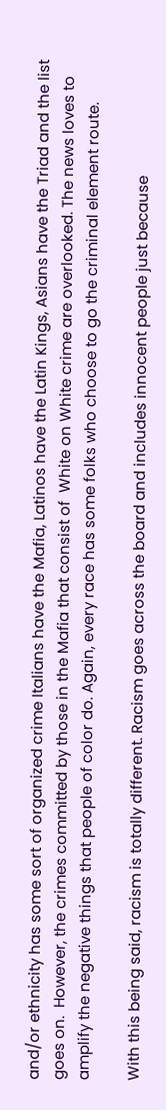and/or ethnicity has some sort of organized crime Italians have the Mafia, Latinos have the Latin Kings, Asians have the Triad and the list goes on.  However, the crimes committed by those in the Mafia that consist of  White on White crime are overlooked. The news loves to amplify the negative things that people of color do. Again, every race has some folks who choose to go the criminal element route.

With this being said, racism is totally different. Racism goes across the board and includes innocent people just because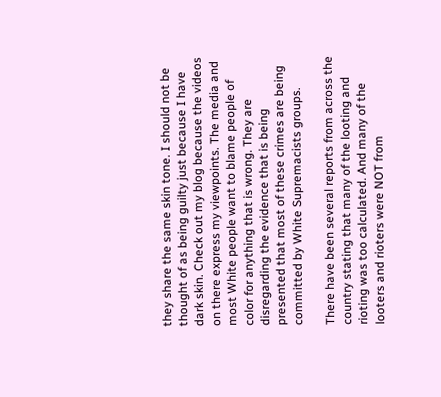they share the same skin tone. I should not be thought of as being guilty just because I have dark skin. Check out my blog because the videos on there express my viewpoints. The media and most White people want to blame people of color for anything that is wrong. They are disregarding the evidence that is being presented that most of these crimes are being committed by White Supremacists groups.

There have been several reports from across the country stating that many of the looting and rioting was too calculated. And many of the looters and rioters were NOT from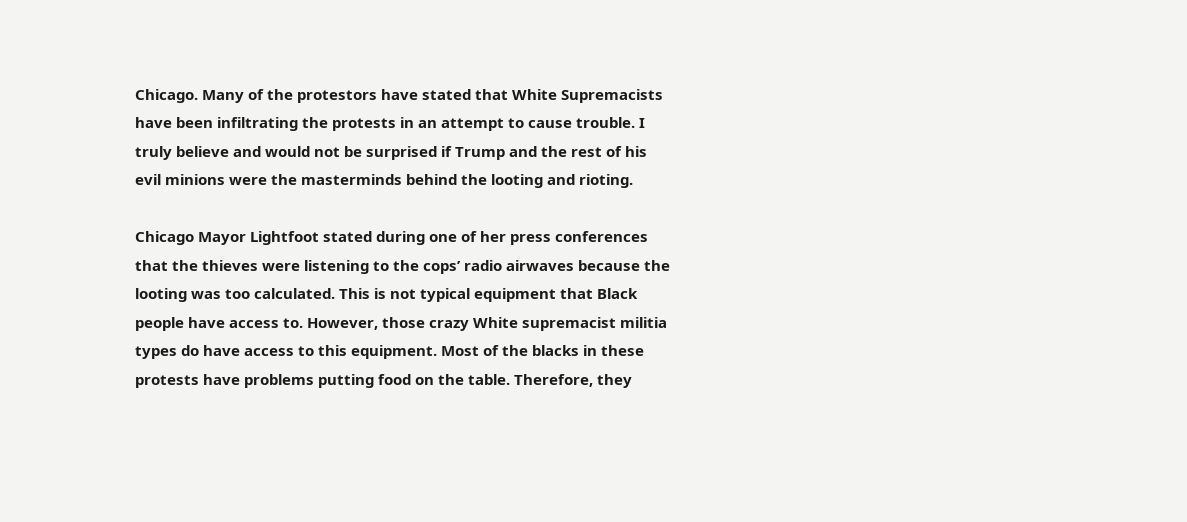Chicago. Many of the protestors have stated that White Supremacists have been infiltrating the protests in an attempt to cause trouble. I truly believe and would not be surprised if Trump and the rest of his evil minions were the masterminds behind the looting and rioting.

Chicago Mayor Lightfoot stated during one of her press conferences that the thieves were listening to the cops’ radio airwaves because the looting was too calculated. This is not typical equipment that Black people have access to. However, those crazy White supremacist militia types do have access to this equipment. Most of the blacks in these protests have problems putting food on the table. Therefore, they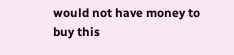would not have money to buy this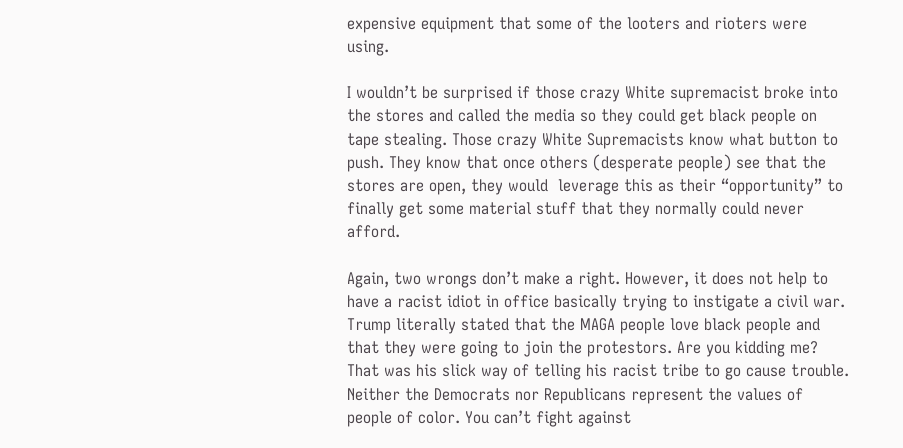expensive equipment that some of the looters and rioters were using.

I wouldn’t be surprised if those crazy White supremacist broke into the stores and called the media so they could get black people on tape stealing. Those crazy White Supremacists know what button to push. They know that once others (desperate people) see that the stores are open, they would  leverage this as their “opportunity” to finally get some material stuff that they normally could never afford.

Again, two wrongs don’t make a right. However, it does not help to have a racist idiot in office basically trying to instigate a civil war. Trump literally stated that the MAGA people love black people and that they were going to join the protestors. Are you kidding me? That was his slick way of telling his racist tribe to go cause trouble. Neither the Democrats nor Republicans represent the values of people of color. You can’t fight against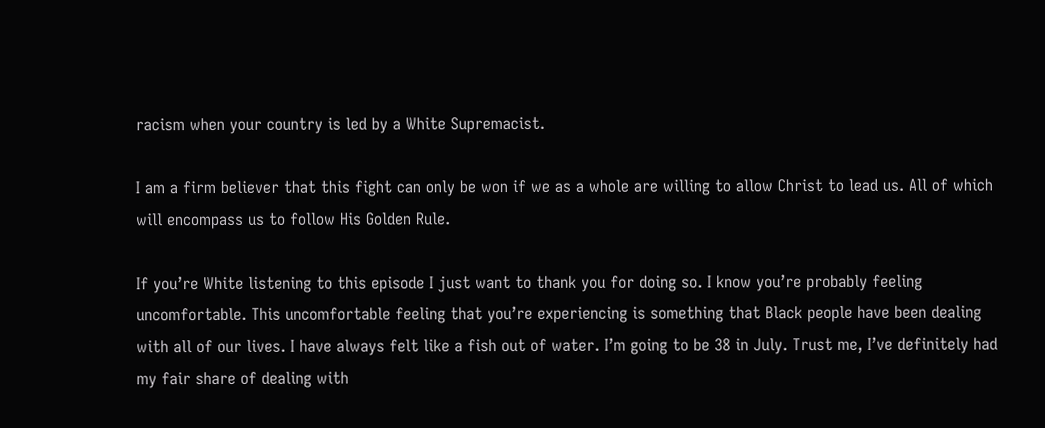racism when your country is led by a White Supremacist.

I am a firm believer that this fight can only be won if we as a whole are willing to allow Christ to lead us. All of which will encompass us to follow His Golden Rule.

If you’re White listening to this episode I just want to thank you for doing so. I know you’re probably feeling uncomfortable. This uncomfortable feeling that you’re experiencing is something that Black people have been dealing with all of our lives. I have always felt like a fish out of water. I’m going to be 38 in July. Trust me, I’ve definitely had my fair share of dealing with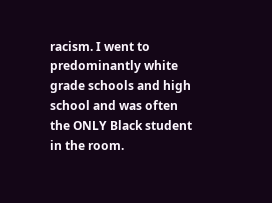racism. I went to predominantly white grade schools and high school and was often the ONLY Black student in the room.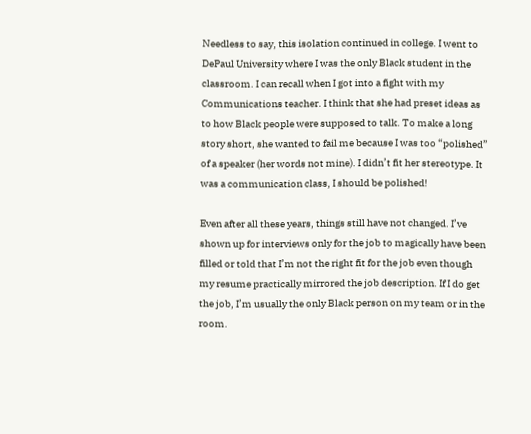Needless to say, this isolation continued in college. I went to DePaul University where I was the only Black student in the classroom. I can recall when I got into a fight with my Communications teacher. I think that she had preset ideas as to how Black people were supposed to talk. To make a long story short, she wanted to fail me because I was too “polished” of a speaker (her words not mine). I didn’t fit her stereotype. It was a communication class, I should be polished!

Even after all these years, things still have not changed. I’ve shown up for interviews only for the job to magically have been filled or told that I’m not the right fit for the job even though my resume practically mirrored the job description. If I do get the job, I’m usually the only Black person on my team or in the room.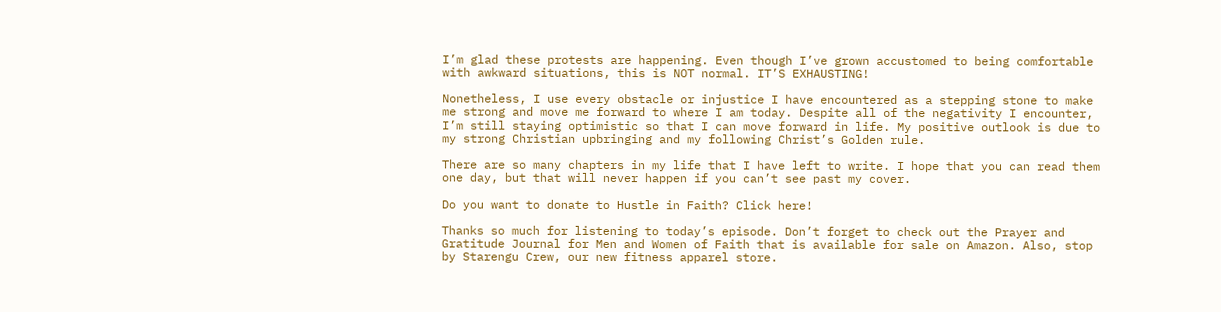I’m glad these protests are happening. Even though I’ve grown accustomed to being comfortable with awkward situations, this is NOT normal. IT’S EXHAUSTING!

Nonetheless, I use every obstacle or injustice I have encountered as a stepping stone to make me strong and move me forward to where I am today. Despite all of the negativity I encounter, I’m still staying optimistic so that I can move forward in life. My positive outlook is due to my strong Christian upbringing and my following Christ’s Golden rule.

There are so many chapters in my life that I have left to write. I hope that you can read them one day, but that will never happen if you can’t see past my cover.

Do you want to donate to Hustle in Faith? Click here!

Thanks so much for listening to today’s episode. Don’t forget to check out the Prayer and Gratitude Journal for Men and Women of Faith that is available for sale on Amazon. Also, stop by Starengu Crew, our new fitness apparel store.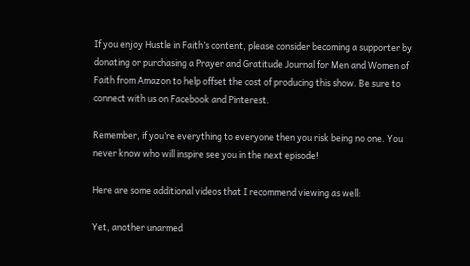If you enjoy Hustle in Faith’s content, please consider becoming a supporter by donating or purchasing a Prayer and Gratitude Journal for Men and Women of Faith from Amazon to help offset the cost of producing this show. Be sure to connect with us on Facebook and Pinterest.

Remember, if you’re everything to everyone then you risk being no one. You never know who will inspire see you in the next episode!

Here are some additional videos that I recommend viewing as well:

Yet, another unarmed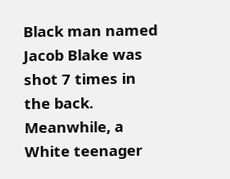Black man named Jacob Blake was shot 7 times in the back. Meanwhile, a White teenager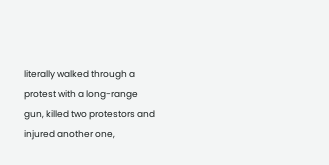literally walked through a protest with a long-range gun, killed two protestors and injured another one,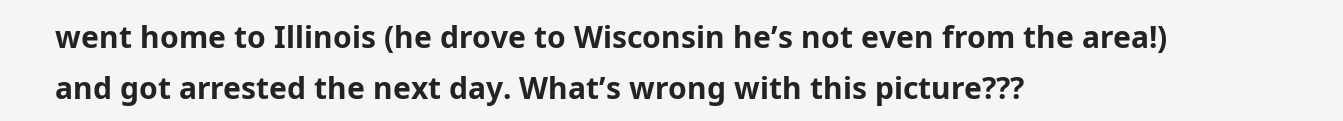went home to Illinois (he drove to Wisconsin he’s not even from the area!) and got arrested the next day. What’s wrong with this picture???